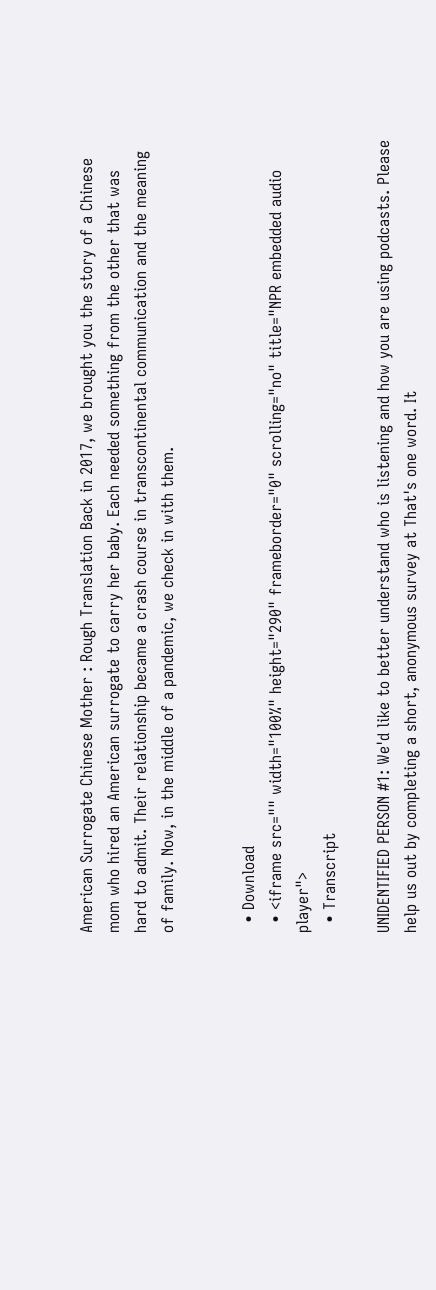American Surrogate Chinese Mother : Rough Translation Back in 2017, we brought you the story of a Chinese mom who hired an American surrogate to carry her baby. Each needed something from the other that was hard to admit. Their relationship became a crash course in transcontinental communication and the meaning of family. Now, in the middle of a pandemic, we check in with them.


  • Download
  • <iframe src="" width="100%" height="290" frameborder="0" scrolling="no" title="NPR embedded audio player">
  • Transcript

UNIDENTIFIED PERSON #1: We'd like to better understand who is listening and how you are using podcasts. Please help us out by completing a short, anonymous survey at That's one word. It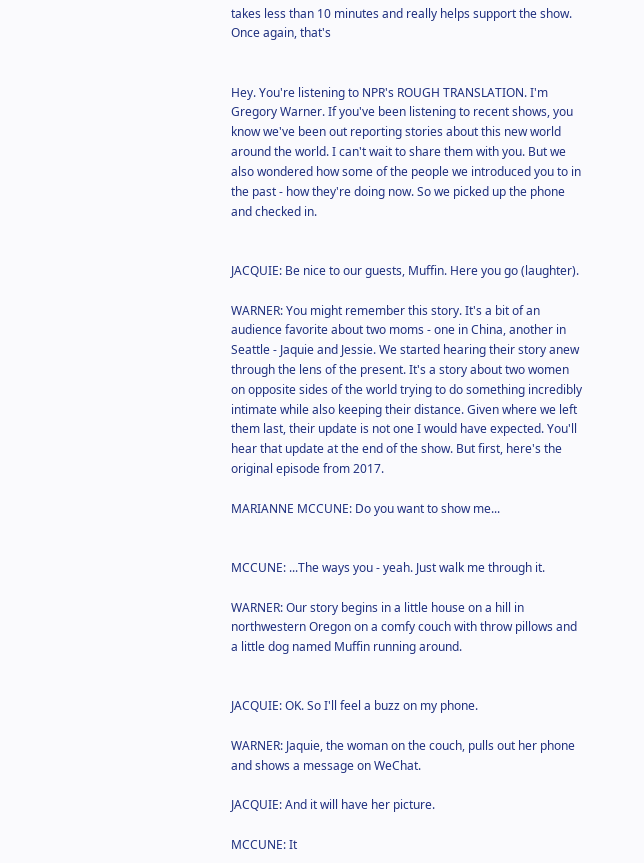takes less than 10 minutes and really helps support the show. Once again, that's


Hey. You're listening to NPR's ROUGH TRANSLATION. I'm Gregory Warner. If you've been listening to recent shows, you know we've been out reporting stories about this new world around the world. I can't wait to share them with you. But we also wondered how some of the people we introduced you to in the past - how they're doing now. So we picked up the phone and checked in.


JACQUIE: Be nice to our guests, Muffin. Here you go (laughter).

WARNER: You might remember this story. It's a bit of an audience favorite about two moms - one in China, another in Seattle - Jaquie and Jessie. We started hearing their story anew through the lens of the present. It's a story about two women on opposite sides of the world trying to do something incredibly intimate while also keeping their distance. Given where we left them last, their update is not one I would have expected. You'll hear that update at the end of the show. But first, here's the original episode from 2017.

MARIANNE MCCUNE: Do you want to show me...


MCCUNE: ...The ways you - yeah. Just walk me through it.

WARNER: Our story begins in a little house on a hill in northwestern Oregon on a comfy couch with throw pillows and a little dog named Muffin running around.


JACQUIE: OK. So I'll feel a buzz on my phone.

WARNER: Jaquie, the woman on the couch, pulls out her phone and shows a message on WeChat.

JACQUIE: And it will have her picture.

MCCUNE: It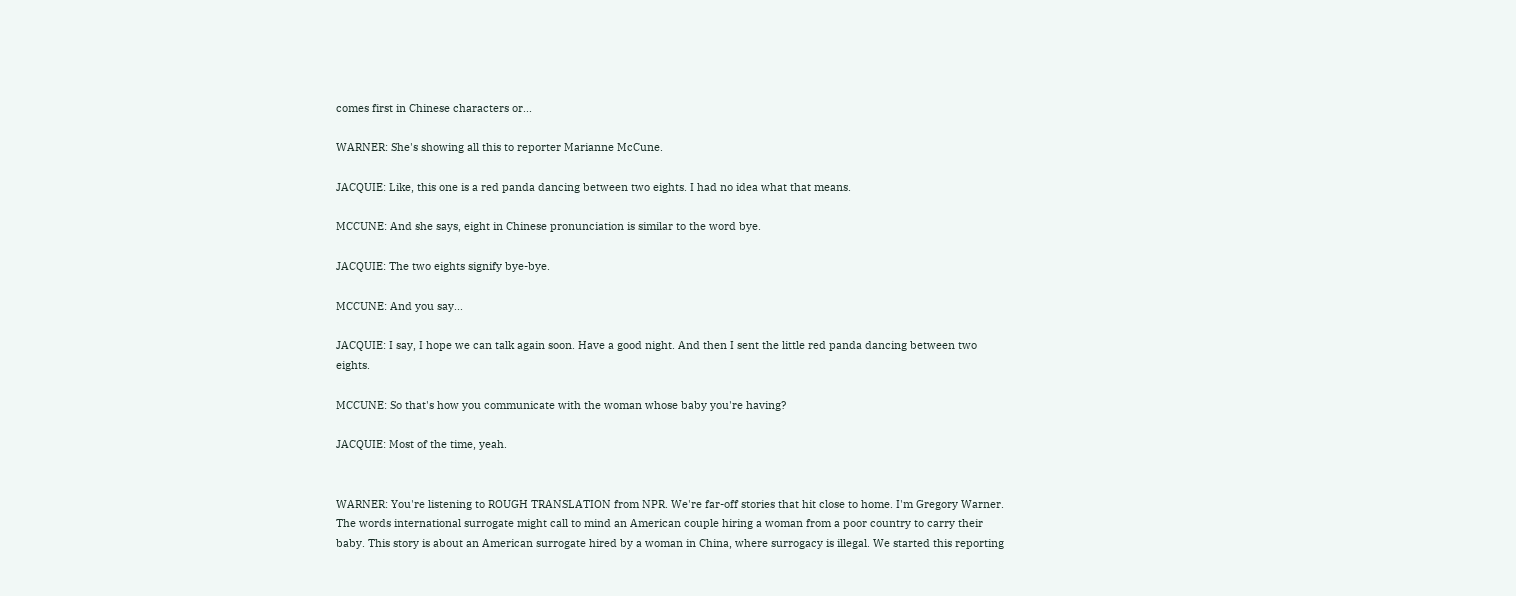comes first in Chinese characters or...

WARNER: She's showing all this to reporter Marianne McCune.

JACQUIE: Like, this one is a red panda dancing between two eights. I had no idea what that means.

MCCUNE: And she says, eight in Chinese pronunciation is similar to the word bye.

JACQUIE: The two eights signify bye-bye.

MCCUNE: And you say...

JACQUIE: I say, I hope we can talk again soon. Have a good night. And then I sent the little red panda dancing between two eights.

MCCUNE: So that's how you communicate with the woman whose baby you're having?

JACQUIE: Most of the time, yeah.


WARNER: You're listening to ROUGH TRANSLATION from NPR. We're far-off stories that hit close to home. I'm Gregory Warner. The words international surrogate might call to mind an American couple hiring a woman from a poor country to carry their baby. This story is about an American surrogate hired by a woman in China, where surrogacy is illegal. We started this reporting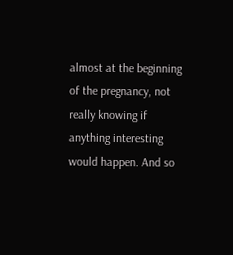almost at the beginning of the pregnancy, not really knowing if anything interesting would happen. And so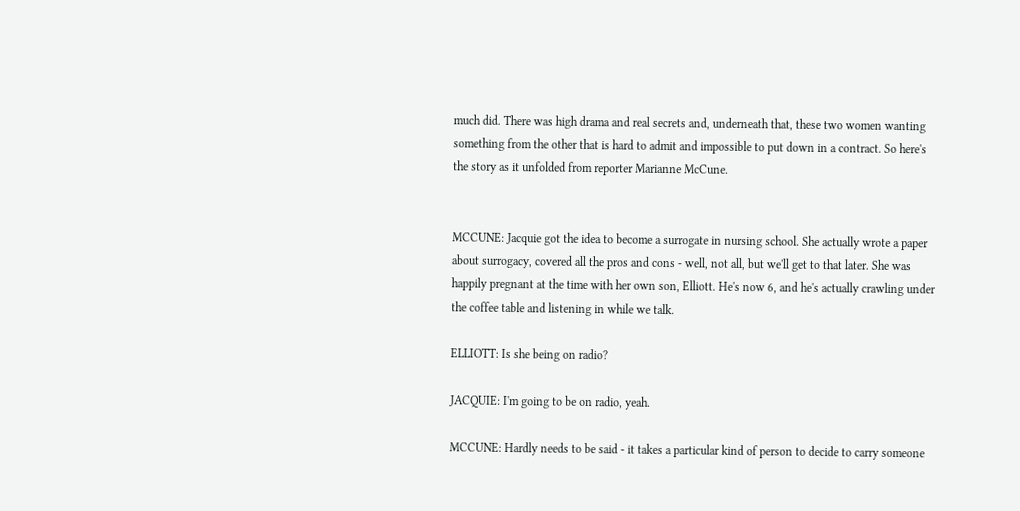much did. There was high drama and real secrets and, underneath that, these two women wanting something from the other that is hard to admit and impossible to put down in a contract. So here's the story as it unfolded from reporter Marianne McCune.


MCCUNE: Jacquie got the idea to become a surrogate in nursing school. She actually wrote a paper about surrogacy, covered all the pros and cons - well, not all, but we'll get to that later. She was happily pregnant at the time with her own son, Elliott. He's now 6, and he's actually crawling under the coffee table and listening in while we talk.

ELLIOTT: Is she being on radio?

JACQUIE: I'm going to be on radio, yeah.

MCCUNE: Hardly needs to be said - it takes a particular kind of person to decide to carry someone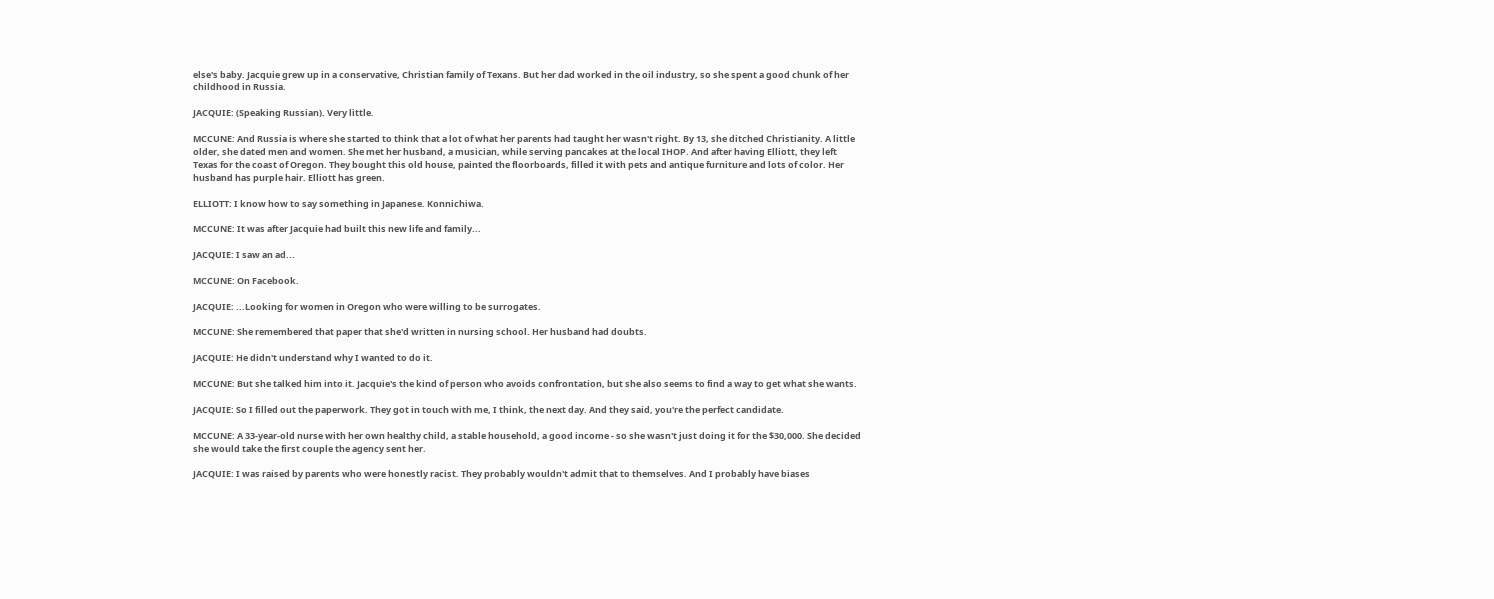else's baby. Jacquie grew up in a conservative, Christian family of Texans. But her dad worked in the oil industry, so she spent a good chunk of her childhood in Russia.

JACQUIE: (Speaking Russian). Very little.

MCCUNE: And Russia is where she started to think that a lot of what her parents had taught her wasn't right. By 13, she ditched Christianity. A little older, she dated men and women. She met her husband, a musician, while serving pancakes at the local IHOP. And after having Elliott, they left Texas for the coast of Oregon. They bought this old house, painted the floorboards, filled it with pets and antique furniture and lots of color. Her husband has purple hair. Elliott has green.

ELLIOTT: I know how to say something in Japanese. Konnichiwa.

MCCUNE: It was after Jacquie had built this new life and family...

JACQUIE: I saw an ad...

MCCUNE: On Facebook.

JACQUIE: ...Looking for women in Oregon who were willing to be surrogates.

MCCUNE: She remembered that paper that she'd written in nursing school. Her husband had doubts.

JACQUIE: He didn't understand why I wanted to do it.

MCCUNE: But she talked him into it. Jacquie's the kind of person who avoids confrontation, but she also seems to find a way to get what she wants.

JACQUIE: So I filled out the paperwork. They got in touch with me, I think, the next day. And they said, you're the perfect candidate.

MCCUNE: A 33-year-old nurse with her own healthy child, a stable household, a good income - so she wasn't just doing it for the $30,000. She decided she would take the first couple the agency sent her.

JACQUIE: I was raised by parents who were honestly racist. They probably wouldn't admit that to themselves. And I probably have biases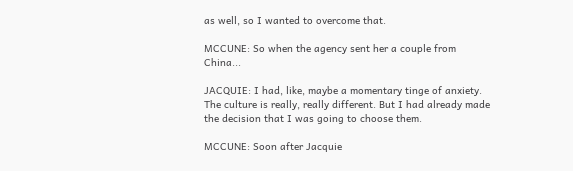as well, so I wanted to overcome that.

MCCUNE: So when the agency sent her a couple from China...

JACQUIE: I had, like, maybe a momentary tinge of anxiety. The culture is really, really different. But I had already made the decision that I was going to choose them.

MCCUNE: Soon after Jacquie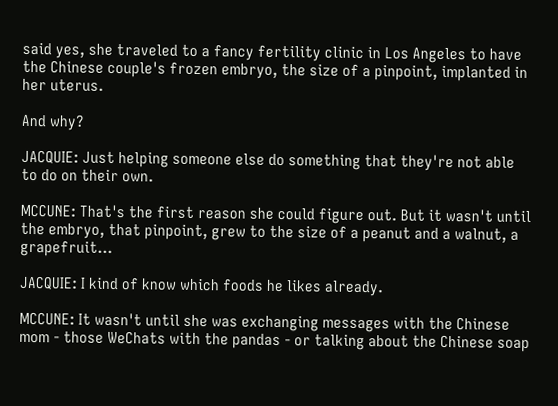said yes, she traveled to a fancy fertility clinic in Los Angeles to have the Chinese couple's frozen embryo, the size of a pinpoint, implanted in her uterus.

And why?

JACQUIE: Just helping someone else do something that they're not able to do on their own.

MCCUNE: That's the first reason she could figure out. But it wasn't until the embryo, that pinpoint, grew to the size of a peanut and a walnut, a grapefruit...

JACQUIE: I kind of know which foods he likes already.

MCCUNE: It wasn't until she was exchanging messages with the Chinese mom - those WeChats with the pandas - or talking about the Chinese soap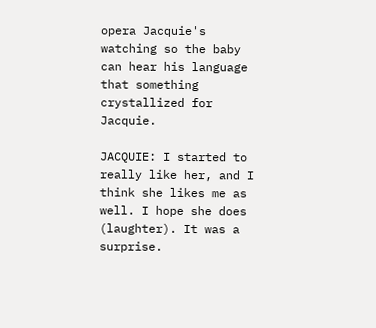opera Jacquie's watching so the baby can hear his language that something crystallized for Jacquie.

JACQUIE: I started to really like her, and I think she likes me as well. I hope she does (laughter). It was a surprise.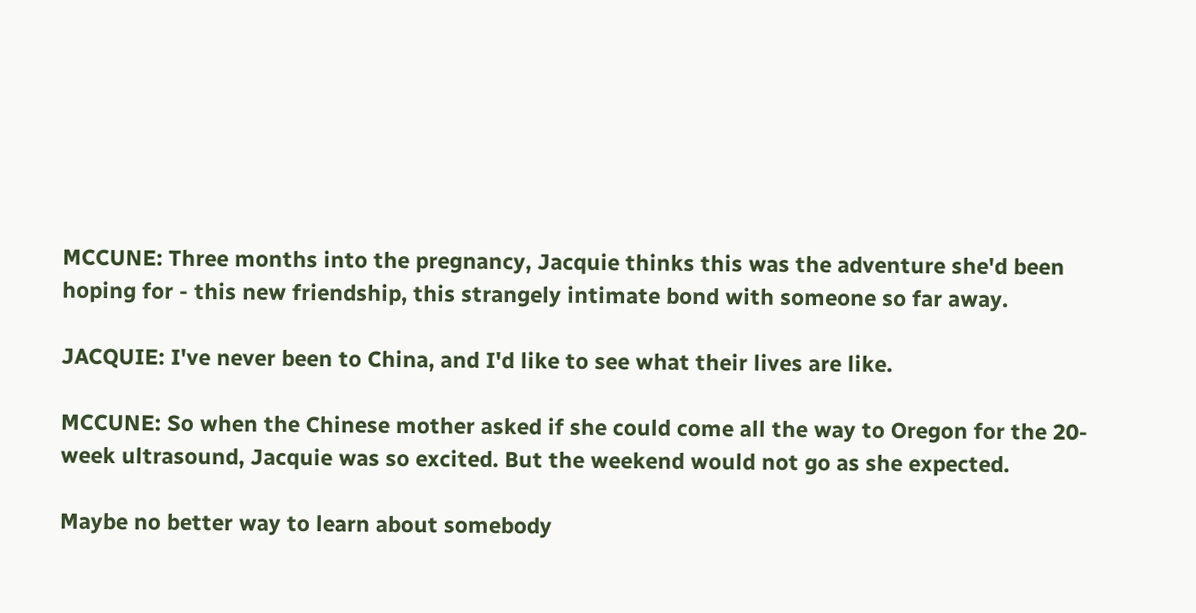MCCUNE: Three months into the pregnancy, Jacquie thinks this was the adventure she'd been hoping for - this new friendship, this strangely intimate bond with someone so far away.

JACQUIE: I've never been to China, and I'd like to see what their lives are like.

MCCUNE: So when the Chinese mother asked if she could come all the way to Oregon for the 20-week ultrasound, Jacquie was so excited. But the weekend would not go as she expected.

Maybe no better way to learn about somebody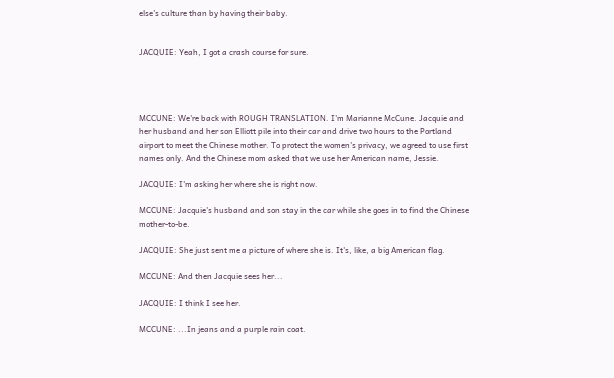else's culture than by having their baby.


JACQUIE: Yeah, I got a crash course for sure.




MCCUNE: We're back with ROUGH TRANSLATION. I'm Marianne McCune. Jacquie and her husband and her son Elliott pile into their car and drive two hours to the Portland airport to meet the Chinese mother. To protect the women's privacy, we agreed to use first names only. And the Chinese mom asked that we use her American name, Jessie.

JACQUIE: I'm asking her where she is right now.

MCCUNE: Jacquie's husband and son stay in the car while she goes in to find the Chinese mother-to-be.

JACQUIE: She just sent me a picture of where she is. It's, like, a big American flag.

MCCUNE: And then Jacquie sees her...

JACQUIE: I think I see her.

MCCUNE: ...In jeans and a purple rain coat.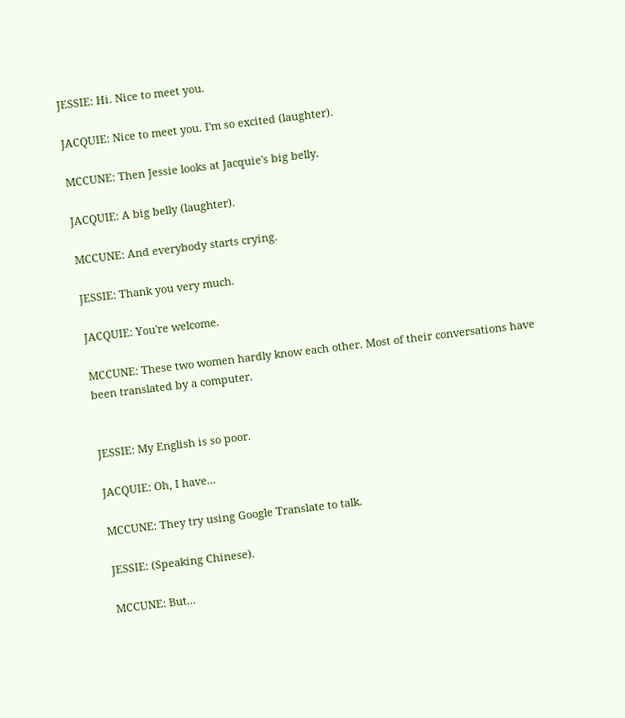JESSIE: Hi. Nice to meet you.

JACQUIE: Nice to meet you. I'm so excited (laughter).

MCCUNE: Then Jessie looks at Jacquie's big belly.

JACQUIE: A big belly (laughter).

MCCUNE: And everybody starts crying.

JESSIE: Thank you very much.

JACQUIE: You're welcome.

MCCUNE: These two women hardly know each other. Most of their conversations have been translated by a computer.


JESSIE: My English is so poor.

JACQUIE: Oh, I have...

MCCUNE: They try using Google Translate to talk.

JESSIE: (Speaking Chinese).

MCCUNE: But...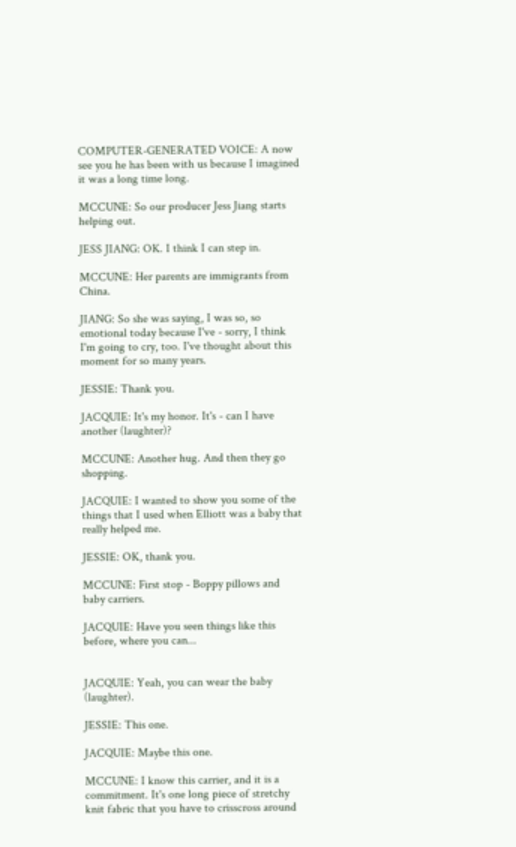COMPUTER-GENERATED VOICE: A now see you he has been with us because I imagined it was a long time long.

MCCUNE: So our producer Jess Jiang starts helping out.

JESS JIANG: OK. I think I can step in.

MCCUNE: Her parents are immigrants from China.

JIANG: So she was saying, I was so, so emotional today because I've - sorry, I think I'm going to cry, too. I've thought about this moment for so many years.

JESSIE: Thank you.

JACQUIE: It's my honor. It's - can I have another (laughter)?

MCCUNE: Another hug. And then they go shopping.

JACQUIE: I wanted to show you some of the things that I used when Elliott was a baby that really helped me.

JESSIE: OK, thank you.

MCCUNE: First stop - Boppy pillows and baby carriers.

JACQUIE: Have you seen things like this before, where you can...


JACQUIE: Yeah, you can wear the baby (laughter).

JESSIE: This one.

JACQUIE: Maybe this one.

MCCUNE: I know this carrier, and it is a commitment. It's one long piece of stretchy knit fabric that you have to crisscross around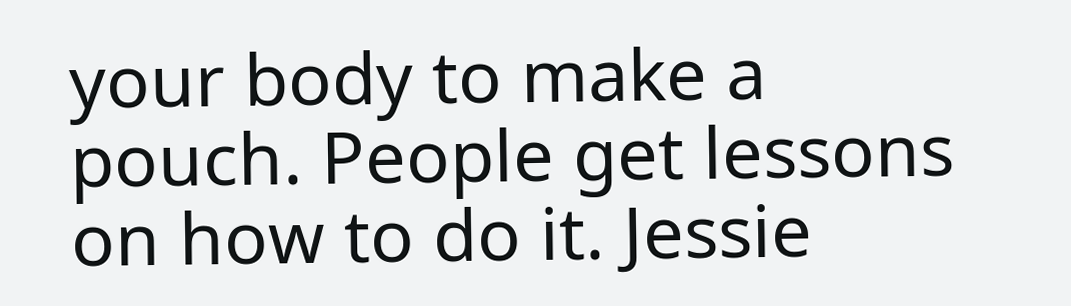your body to make a pouch. People get lessons on how to do it. Jessie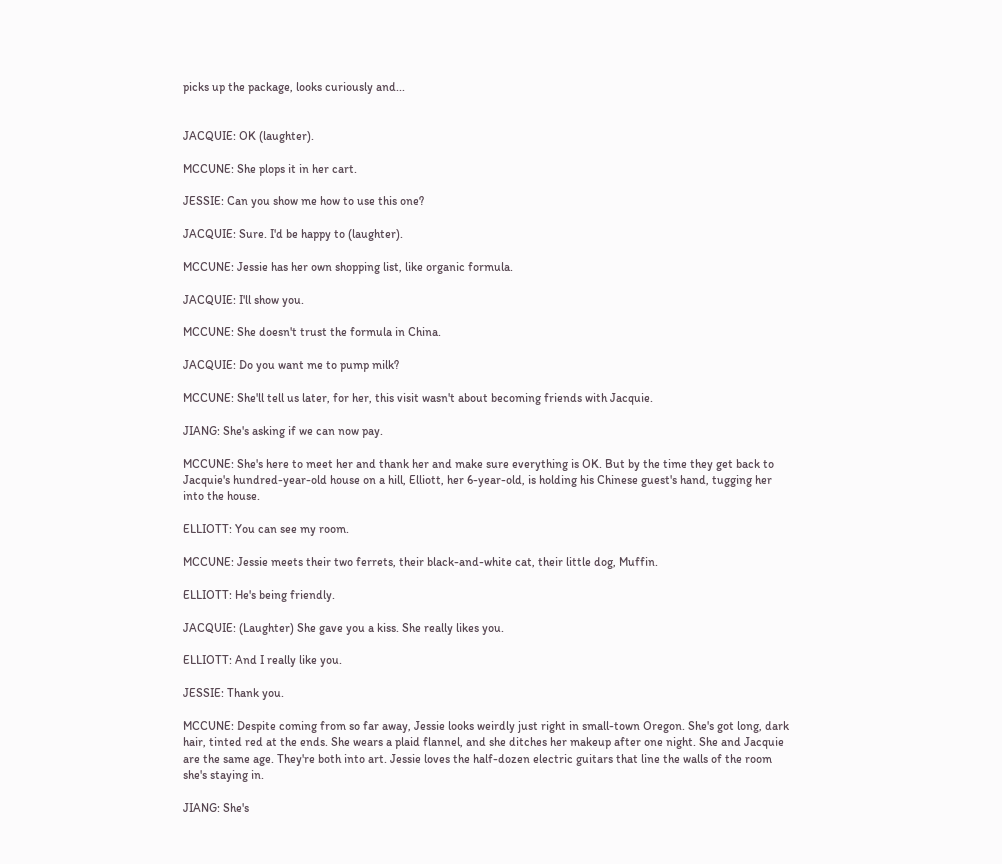picks up the package, looks curiously and...


JACQUIE: OK (laughter).

MCCUNE: She plops it in her cart.

JESSIE: Can you show me how to use this one?

JACQUIE: Sure. I'd be happy to (laughter).

MCCUNE: Jessie has her own shopping list, like organic formula.

JACQUIE: I'll show you.

MCCUNE: She doesn't trust the formula in China.

JACQUIE: Do you want me to pump milk?

MCCUNE: She'll tell us later, for her, this visit wasn't about becoming friends with Jacquie.

JIANG: She's asking if we can now pay.

MCCUNE: She's here to meet her and thank her and make sure everything is OK. But by the time they get back to Jacquie's hundred-year-old house on a hill, Elliott, her 6-year-old, is holding his Chinese guest's hand, tugging her into the house.

ELLIOTT: You can see my room.

MCCUNE: Jessie meets their two ferrets, their black-and-white cat, their little dog, Muffin.

ELLIOTT: He's being friendly.

JACQUIE: (Laughter) She gave you a kiss. She really likes you.

ELLIOTT: And I really like you.

JESSIE: Thank you.

MCCUNE: Despite coming from so far away, Jessie looks weirdly just right in small-town Oregon. She's got long, dark hair, tinted red at the ends. She wears a plaid flannel, and she ditches her makeup after one night. She and Jacquie are the same age. They're both into art. Jessie loves the half-dozen electric guitars that line the walls of the room she's staying in.

JIANG: She's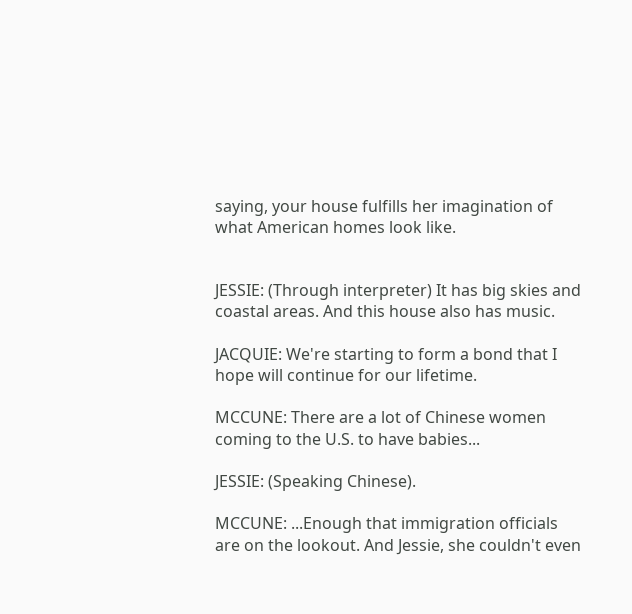saying, your house fulfills her imagination of what American homes look like.


JESSIE: (Through interpreter) It has big skies and coastal areas. And this house also has music.

JACQUIE: We're starting to form a bond that I hope will continue for our lifetime.

MCCUNE: There are a lot of Chinese women coming to the U.S. to have babies...

JESSIE: (Speaking Chinese).

MCCUNE: ...Enough that immigration officials are on the lookout. And Jessie, she couldn't even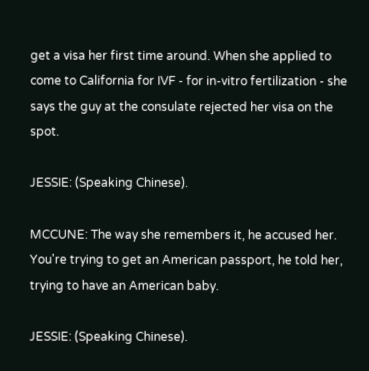get a visa her first time around. When she applied to come to California for IVF - for in-vitro fertilization - she says the guy at the consulate rejected her visa on the spot.

JESSIE: (Speaking Chinese).

MCCUNE: The way she remembers it, he accused her. You're trying to get an American passport, he told her, trying to have an American baby.

JESSIE: (Speaking Chinese).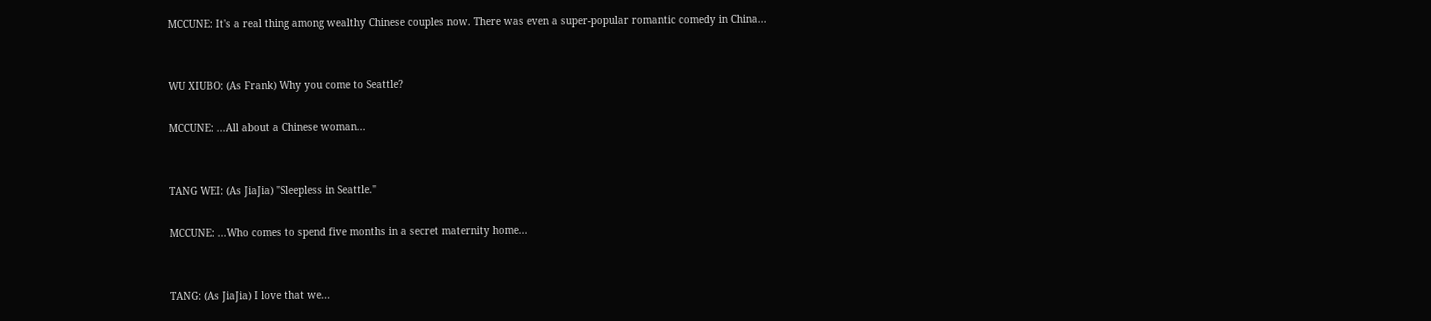MCCUNE: It's a real thing among wealthy Chinese couples now. There was even a super-popular romantic comedy in China...


WU XIUBO: (As Frank) Why you come to Seattle?

MCCUNE: ...All about a Chinese woman...


TANG WEI: (As JiaJia) "Sleepless in Seattle."

MCCUNE: ...Who comes to spend five months in a secret maternity home...


TANG: (As JiaJia) I love that we...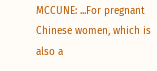MCCUNE: ...For pregnant Chinese women, which is also a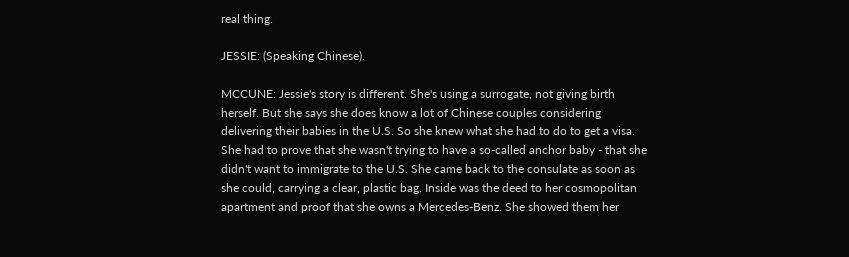real thing.

JESSIE: (Speaking Chinese).

MCCUNE: Jessie's story is different. She's using a surrogate, not giving birth herself. But she says she does know a lot of Chinese couples considering delivering their babies in the U.S. So she knew what she had to do to get a visa. She had to prove that she wasn't trying to have a so-called anchor baby - that she didn't want to immigrate to the U.S. She came back to the consulate as soon as she could, carrying a clear, plastic bag. Inside was the deed to her cosmopolitan apartment and proof that she owns a Mercedes-Benz. She showed them her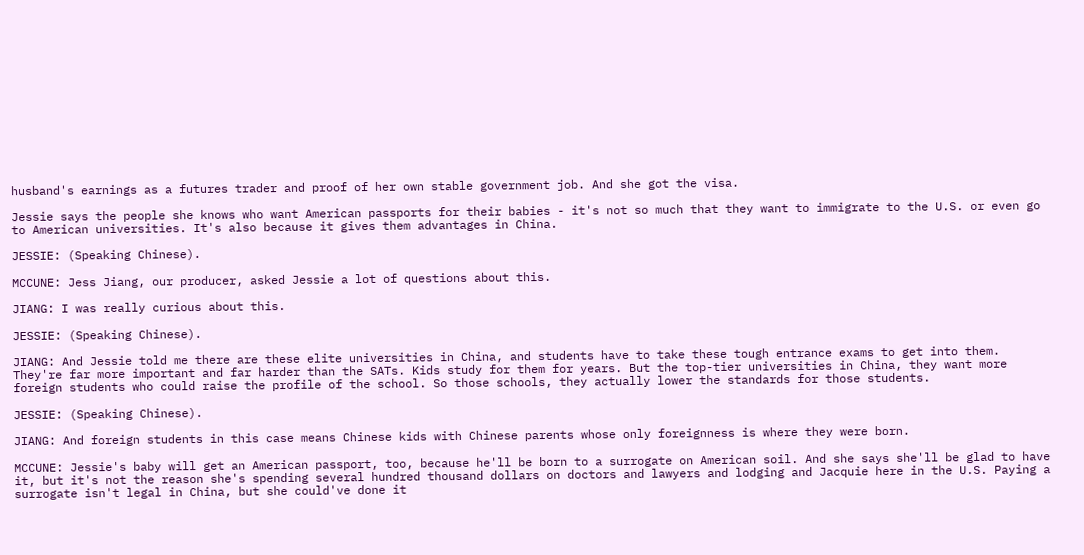husband's earnings as a futures trader and proof of her own stable government job. And she got the visa.

Jessie says the people she knows who want American passports for their babies - it's not so much that they want to immigrate to the U.S. or even go to American universities. It's also because it gives them advantages in China.

JESSIE: (Speaking Chinese).

MCCUNE: Jess Jiang, our producer, asked Jessie a lot of questions about this.

JIANG: I was really curious about this.

JESSIE: (Speaking Chinese).

JIANG: And Jessie told me there are these elite universities in China, and students have to take these tough entrance exams to get into them. They're far more important and far harder than the SATs. Kids study for them for years. But the top-tier universities in China, they want more foreign students who could raise the profile of the school. So those schools, they actually lower the standards for those students.

JESSIE: (Speaking Chinese).

JIANG: And foreign students in this case means Chinese kids with Chinese parents whose only foreignness is where they were born.

MCCUNE: Jessie's baby will get an American passport, too, because he'll be born to a surrogate on American soil. And she says she'll be glad to have it, but it's not the reason she's spending several hundred thousand dollars on doctors and lawyers and lodging and Jacquie here in the U.S. Paying a surrogate isn't legal in China, but she could've done it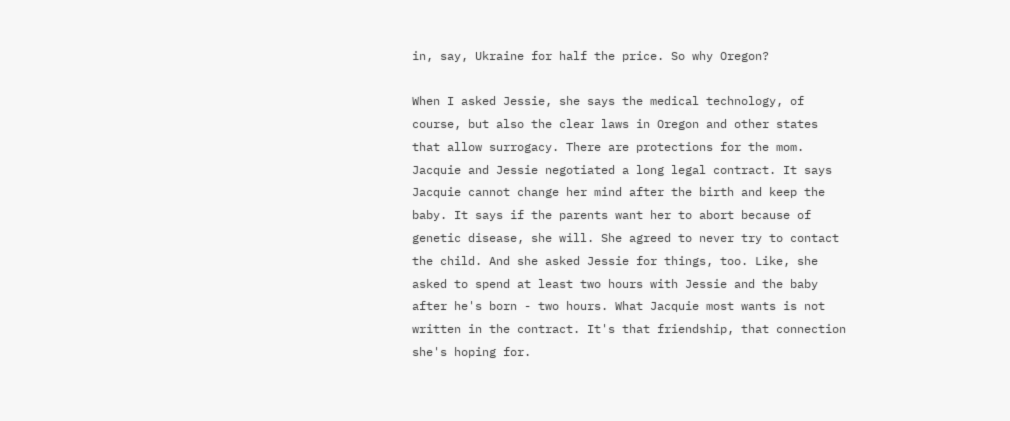in, say, Ukraine for half the price. So why Oregon?

When I asked Jessie, she says the medical technology, of course, but also the clear laws in Oregon and other states that allow surrogacy. There are protections for the mom. Jacquie and Jessie negotiated a long legal contract. It says Jacquie cannot change her mind after the birth and keep the baby. It says if the parents want her to abort because of genetic disease, she will. She agreed to never try to contact the child. And she asked Jessie for things, too. Like, she asked to spend at least two hours with Jessie and the baby after he's born - two hours. What Jacquie most wants is not written in the contract. It's that friendship, that connection she's hoping for.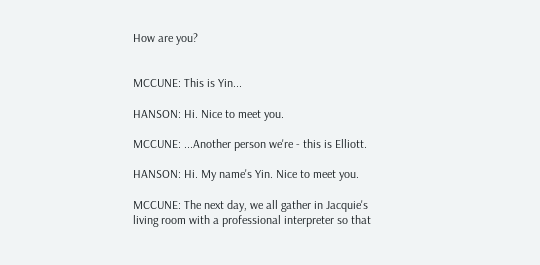How are you?


MCCUNE: This is Yin...

HANSON: Hi. Nice to meet you.

MCCUNE: ...Another person we're - this is Elliott.

HANSON: Hi. My name's Yin. Nice to meet you.

MCCUNE: The next day, we all gather in Jacquie's living room with a professional interpreter so that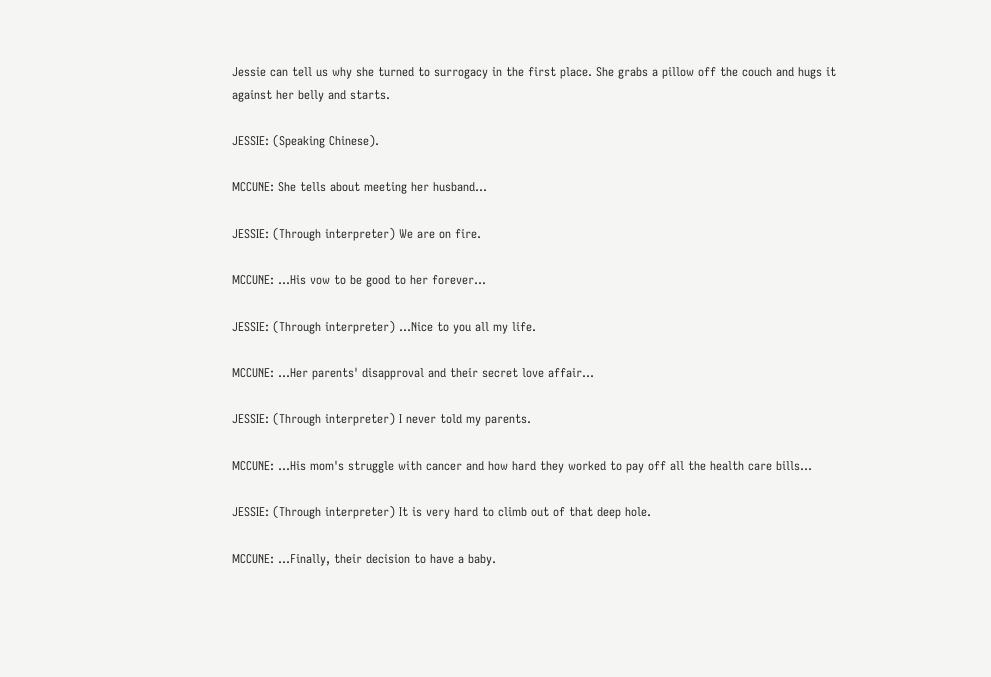Jessie can tell us why she turned to surrogacy in the first place. She grabs a pillow off the couch and hugs it against her belly and starts.

JESSIE: (Speaking Chinese).

MCCUNE: She tells about meeting her husband...

JESSIE: (Through interpreter) We are on fire.

MCCUNE: ...His vow to be good to her forever...

JESSIE: (Through interpreter) ...Nice to you all my life.

MCCUNE: ...Her parents' disapproval and their secret love affair...

JESSIE: (Through interpreter) I never told my parents.

MCCUNE: ...His mom's struggle with cancer and how hard they worked to pay off all the health care bills...

JESSIE: (Through interpreter) It is very hard to climb out of that deep hole.

MCCUNE: ...Finally, their decision to have a baby.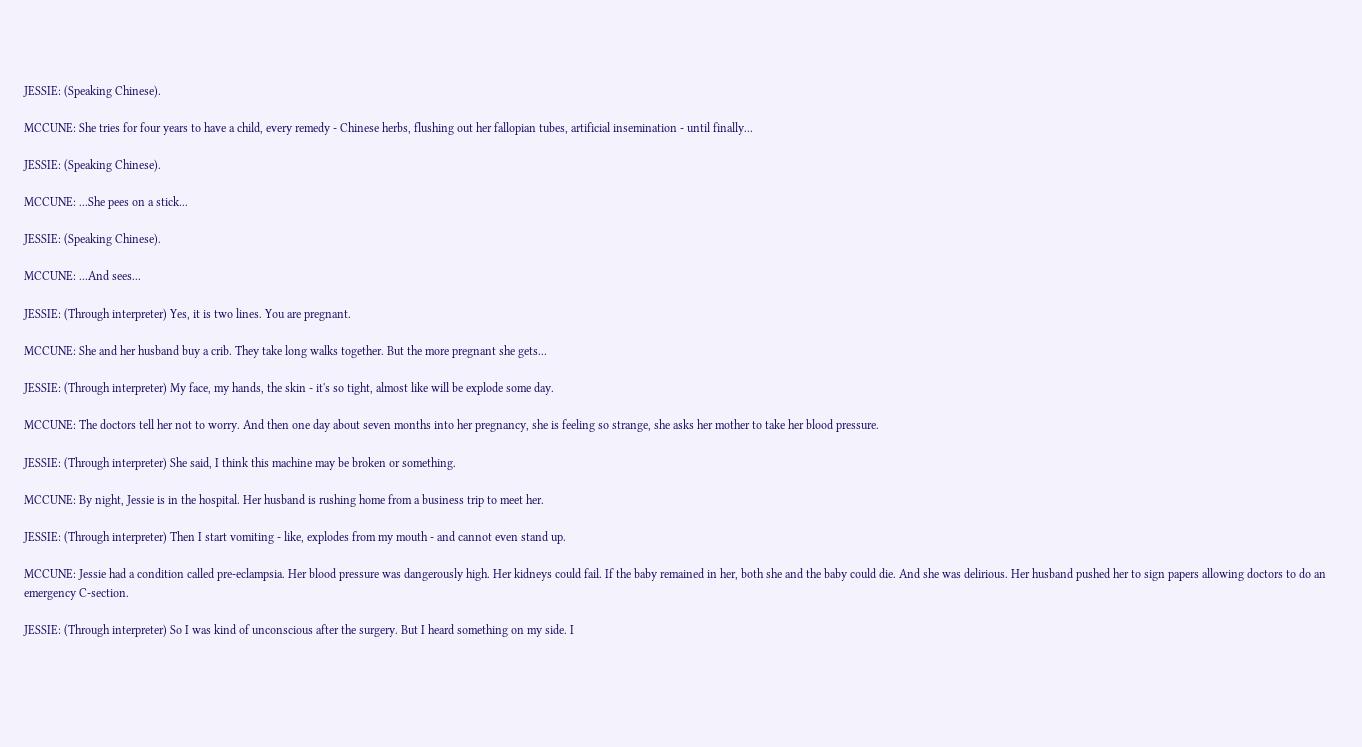JESSIE: (Speaking Chinese).

MCCUNE: She tries for four years to have a child, every remedy - Chinese herbs, flushing out her fallopian tubes, artificial insemination - until finally...

JESSIE: (Speaking Chinese).

MCCUNE: ...She pees on a stick...

JESSIE: (Speaking Chinese).

MCCUNE: ...And sees...

JESSIE: (Through interpreter) Yes, it is two lines. You are pregnant.

MCCUNE: She and her husband buy a crib. They take long walks together. But the more pregnant she gets...

JESSIE: (Through interpreter) My face, my hands, the skin - it's so tight, almost like will be explode some day.

MCCUNE: The doctors tell her not to worry. And then one day about seven months into her pregnancy, she is feeling so strange, she asks her mother to take her blood pressure.

JESSIE: (Through interpreter) She said, I think this machine may be broken or something.

MCCUNE: By night, Jessie is in the hospital. Her husband is rushing home from a business trip to meet her.

JESSIE: (Through interpreter) Then I start vomiting - like, explodes from my mouth - and cannot even stand up.

MCCUNE: Jessie had a condition called pre-eclampsia. Her blood pressure was dangerously high. Her kidneys could fail. If the baby remained in her, both she and the baby could die. And she was delirious. Her husband pushed her to sign papers allowing doctors to do an emergency C-section.

JESSIE: (Through interpreter) So I was kind of unconscious after the surgery. But I heard something on my side. I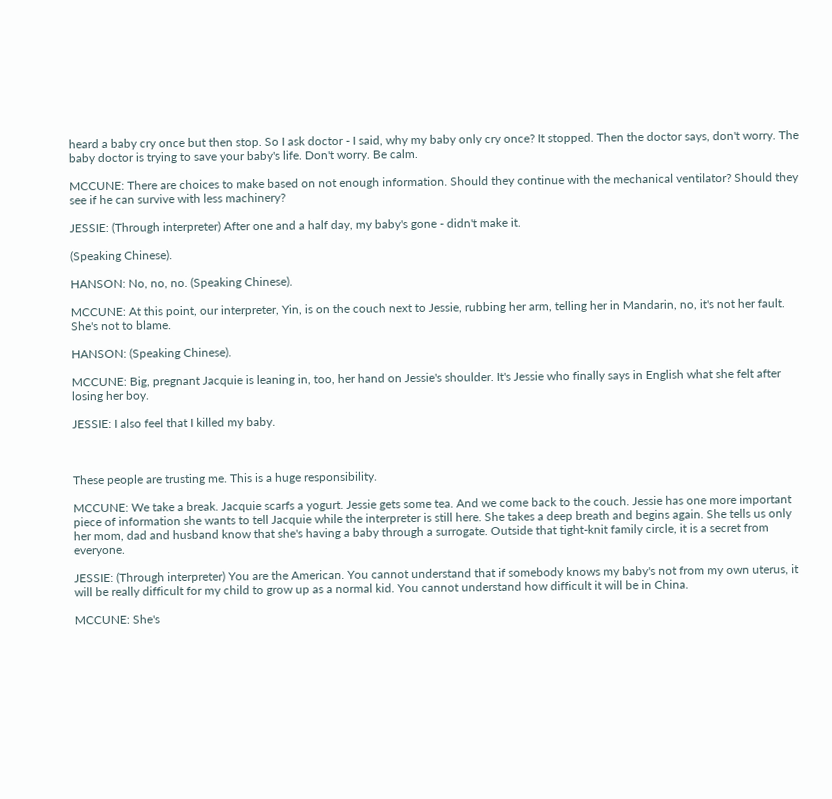heard a baby cry once but then stop. So I ask doctor - I said, why my baby only cry once? It stopped. Then the doctor says, don't worry. The baby doctor is trying to save your baby's life. Don't worry. Be calm.

MCCUNE: There are choices to make based on not enough information. Should they continue with the mechanical ventilator? Should they see if he can survive with less machinery?

JESSIE: (Through interpreter) After one and a half day, my baby's gone - didn't make it.

(Speaking Chinese).

HANSON: No, no, no. (Speaking Chinese).

MCCUNE: At this point, our interpreter, Yin, is on the couch next to Jessie, rubbing her arm, telling her in Mandarin, no, it's not her fault. She's not to blame.

HANSON: (Speaking Chinese).

MCCUNE: Big, pregnant Jacquie is leaning in, too, her hand on Jessie's shoulder. It's Jessie who finally says in English what she felt after losing her boy.

JESSIE: I also feel that I killed my baby.



These people are trusting me. This is a huge responsibility.

MCCUNE: We take a break. Jacquie scarfs a yogurt. Jessie gets some tea. And we come back to the couch. Jessie has one more important piece of information she wants to tell Jacquie while the interpreter is still here. She takes a deep breath and begins again. She tells us only her mom, dad and husband know that she's having a baby through a surrogate. Outside that tight-knit family circle, it is a secret from everyone.

JESSIE: (Through interpreter) You are the American. You cannot understand that if somebody knows my baby's not from my own uterus, it will be really difficult for my child to grow up as a normal kid. You cannot understand how difficult it will be in China.

MCCUNE: She's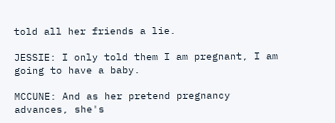told all her friends a lie.

JESSIE: I only told them I am pregnant, I am going to have a baby.

MCCUNE: And as her pretend pregnancy advances, she's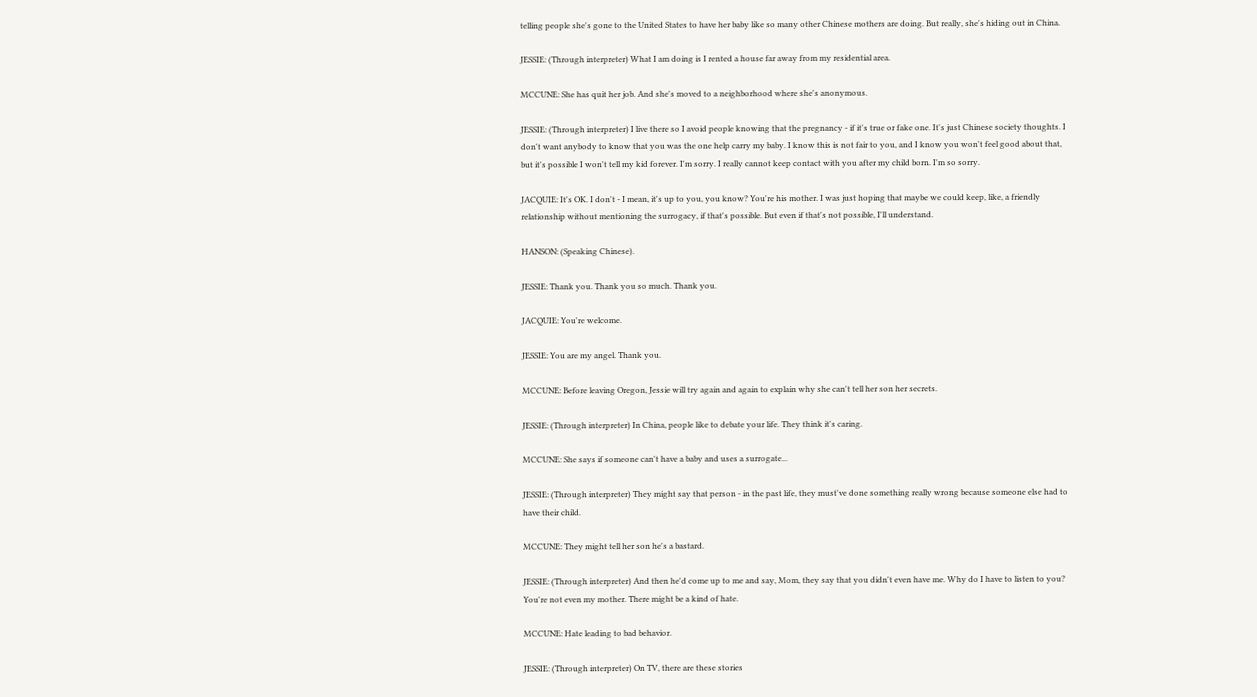telling people she's gone to the United States to have her baby like so many other Chinese mothers are doing. But really, she's hiding out in China.

JESSIE: (Through interpreter) What I am doing is I rented a house far away from my residential area.

MCCUNE: She has quit her job. And she's moved to a neighborhood where she's anonymous.

JESSIE: (Through interpreter) I live there so I avoid people knowing that the pregnancy - if it's true or fake one. It's just Chinese society thoughts. I don't want anybody to know that you was the one help carry my baby. I know this is not fair to you, and I know you won't feel good about that, but it's possible I won't tell my kid forever. I'm sorry. I really cannot keep contact with you after my child born. I'm so sorry.

JACQUIE: It's OK. I don't - I mean, it's up to you, you know? You're his mother. I was just hoping that maybe we could keep, like, a friendly relationship without mentioning the surrogacy, if that's possible. But even if that's not possible, I'll understand.

HANSON: (Speaking Chinese).

JESSIE: Thank you. Thank you so much. Thank you.

JACQUIE: You're welcome.

JESSIE: You are my angel. Thank you.

MCCUNE: Before leaving Oregon, Jessie will try again and again to explain why she can't tell her son her secrets.

JESSIE: (Through interpreter) In China, people like to debate your life. They think it's caring.

MCCUNE: She says if someone can't have a baby and uses a surrogate...

JESSIE: (Through interpreter) They might say that person - in the past life, they must've done something really wrong because someone else had to have their child.

MCCUNE: They might tell her son he's a bastard.

JESSIE: (Through interpreter) And then he'd come up to me and say, Mom, they say that you didn't even have me. Why do I have to listen to you? You're not even my mother. There might be a kind of hate.

MCCUNE: Hate leading to bad behavior.

JESSIE: (Through interpreter) On TV, there are these stories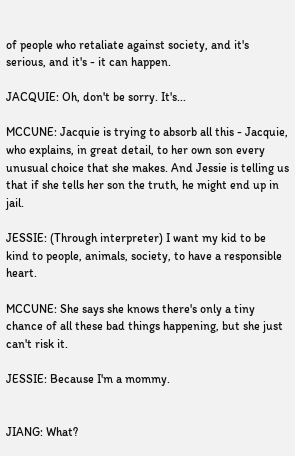of people who retaliate against society, and it's serious, and it's - it can happen.

JACQUIE: Oh, don't be sorry. It's...

MCCUNE: Jacquie is trying to absorb all this - Jacquie, who explains, in great detail, to her own son every unusual choice that she makes. And Jessie is telling us that if she tells her son the truth, he might end up in jail.

JESSIE: (Through interpreter) I want my kid to be kind to people, animals, society, to have a responsible heart.

MCCUNE: She says she knows there's only a tiny chance of all these bad things happening, but she just can't risk it.

JESSIE: Because I'm a mommy.


JIANG: What?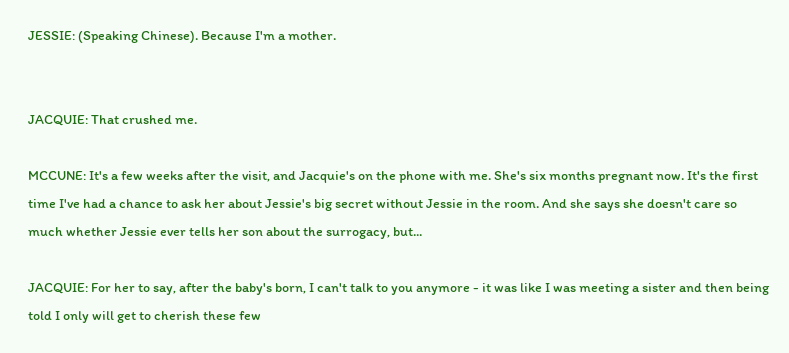JESSIE: (Speaking Chinese). Because I'm a mother.


JACQUIE: That crushed me.

MCCUNE: It's a few weeks after the visit, and Jacquie's on the phone with me. She's six months pregnant now. It's the first time I've had a chance to ask her about Jessie's big secret without Jessie in the room. And she says she doesn't care so much whether Jessie ever tells her son about the surrogacy, but...

JACQUIE: For her to say, after the baby's born, I can't talk to you anymore - it was like I was meeting a sister and then being told I only will get to cherish these few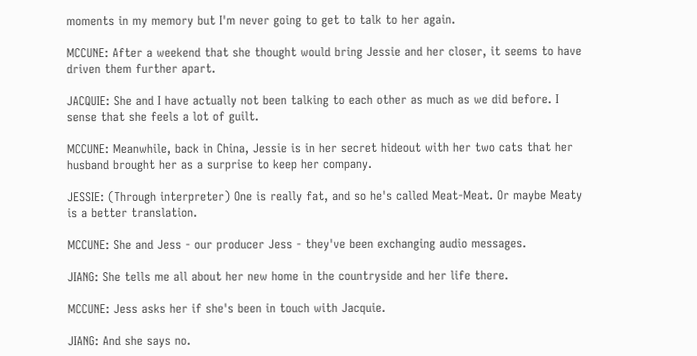moments in my memory but I'm never going to get to talk to her again.

MCCUNE: After a weekend that she thought would bring Jessie and her closer, it seems to have driven them further apart.

JACQUIE: She and I have actually not been talking to each other as much as we did before. I sense that she feels a lot of guilt.

MCCUNE: Meanwhile, back in China, Jessie is in her secret hideout with her two cats that her husband brought her as a surprise to keep her company.

JESSIE: (Through interpreter) One is really fat, and so he's called Meat-Meat. Or maybe Meaty is a better translation.

MCCUNE: She and Jess - our producer Jess - they've been exchanging audio messages.

JIANG: She tells me all about her new home in the countryside and her life there.

MCCUNE: Jess asks her if she's been in touch with Jacquie.

JIANG: And she says no.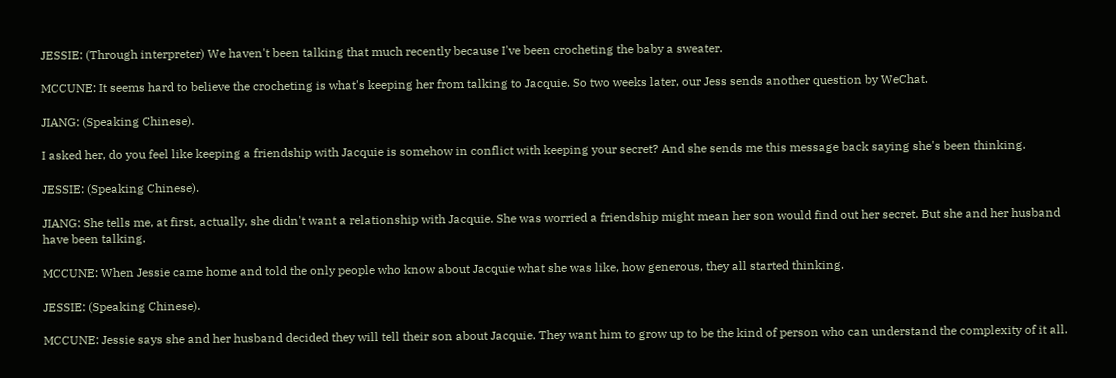JESSIE: (Through interpreter) We haven't been talking that much recently because I've been crocheting the baby a sweater.

MCCUNE: It seems hard to believe the crocheting is what's keeping her from talking to Jacquie. So two weeks later, our Jess sends another question by WeChat.

JIANG: (Speaking Chinese).

I asked her, do you feel like keeping a friendship with Jacquie is somehow in conflict with keeping your secret? And she sends me this message back saying she's been thinking.

JESSIE: (Speaking Chinese).

JIANG: She tells me, at first, actually, she didn't want a relationship with Jacquie. She was worried a friendship might mean her son would find out her secret. But she and her husband have been talking.

MCCUNE: When Jessie came home and told the only people who know about Jacquie what she was like, how generous, they all started thinking.

JESSIE: (Speaking Chinese).

MCCUNE: Jessie says she and her husband decided they will tell their son about Jacquie. They want him to grow up to be the kind of person who can understand the complexity of it all.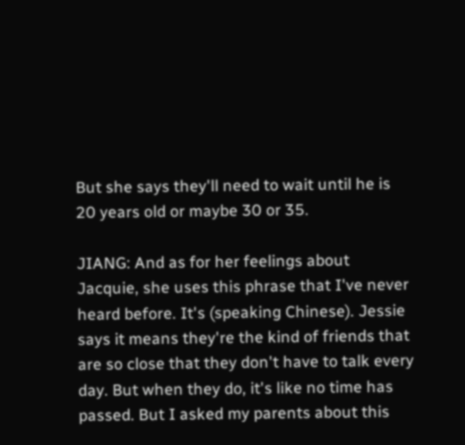But she says they'll need to wait until he is 20 years old or maybe 30 or 35.

JIANG: And as for her feelings about Jacquie, she uses this phrase that I've never heard before. It's (speaking Chinese). Jessie says it means they're the kind of friends that are so close that they don't have to talk every day. But when they do, it's like no time has passed. But I asked my parents about this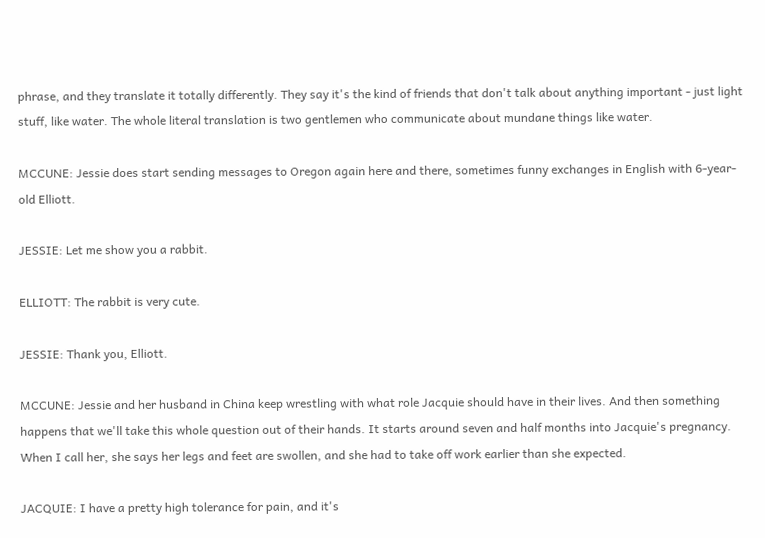phrase, and they translate it totally differently. They say it's the kind of friends that don't talk about anything important - just light stuff, like water. The whole literal translation is two gentlemen who communicate about mundane things like water.

MCCUNE: Jessie does start sending messages to Oregon again here and there, sometimes funny exchanges in English with 6-year-old Elliott.

JESSIE: Let me show you a rabbit.

ELLIOTT: The rabbit is very cute.

JESSIE: Thank you, Elliott.

MCCUNE: Jessie and her husband in China keep wrestling with what role Jacquie should have in their lives. And then something happens that we'll take this whole question out of their hands. It starts around seven and half months into Jacquie's pregnancy. When I call her, she says her legs and feet are swollen, and she had to take off work earlier than she expected.

JACQUIE: I have a pretty high tolerance for pain, and it's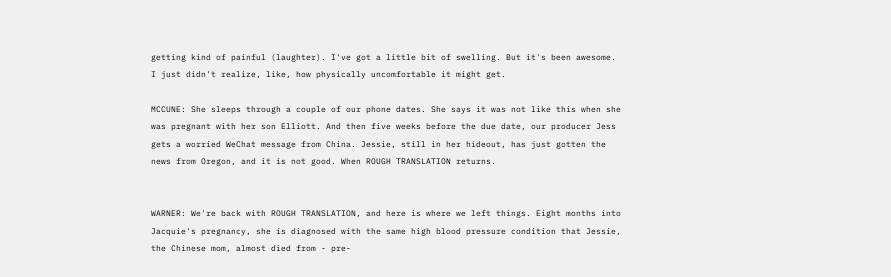getting kind of painful (laughter). I've got a little bit of swelling. But it's been awesome. I just didn't realize, like, how physically uncomfortable it might get.

MCCUNE: She sleeps through a couple of our phone dates. She says it was not like this when she was pregnant with her son Elliott. And then five weeks before the due date, our producer Jess gets a worried WeChat message from China. Jessie, still in her hideout, has just gotten the news from Oregon, and it is not good. When ROUGH TRANSLATION returns.


WARNER: We're back with ROUGH TRANSLATION, and here is where we left things. Eight months into Jacquie's pregnancy, she is diagnosed with the same high blood pressure condition that Jessie, the Chinese mom, almost died from - pre-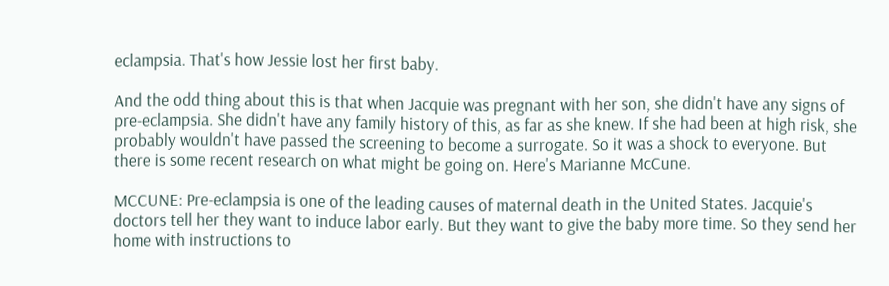eclampsia. That's how Jessie lost her first baby.

And the odd thing about this is that when Jacquie was pregnant with her son, she didn't have any signs of pre-eclampsia. She didn't have any family history of this, as far as she knew. If she had been at high risk, she probably wouldn't have passed the screening to become a surrogate. So it was a shock to everyone. But there is some recent research on what might be going on. Here's Marianne McCune.

MCCUNE: Pre-eclampsia is one of the leading causes of maternal death in the United States. Jacquie's doctors tell her they want to induce labor early. But they want to give the baby more time. So they send her home with instructions to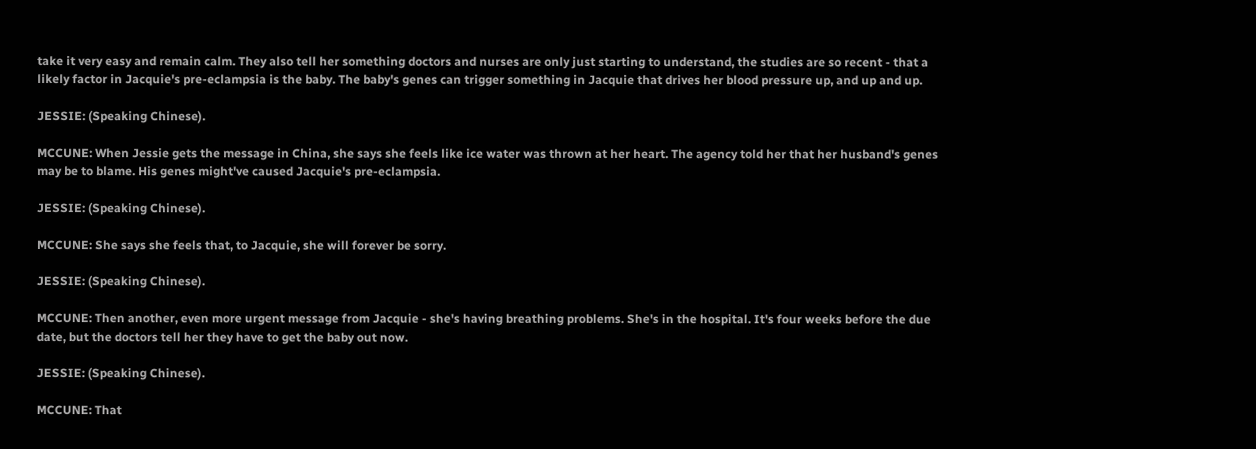take it very easy and remain calm. They also tell her something doctors and nurses are only just starting to understand, the studies are so recent - that a likely factor in Jacquie's pre-eclampsia is the baby. The baby's genes can trigger something in Jacquie that drives her blood pressure up, and up and up.

JESSIE: (Speaking Chinese).

MCCUNE: When Jessie gets the message in China, she says she feels like ice water was thrown at her heart. The agency told her that her husband's genes may be to blame. His genes might've caused Jacquie's pre-eclampsia.

JESSIE: (Speaking Chinese).

MCCUNE: She says she feels that, to Jacquie, she will forever be sorry.

JESSIE: (Speaking Chinese).

MCCUNE: Then another, even more urgent message from Jacquie - she's having breathing problems. She's in the hospital. It's four weeks before the due date, but the doctors tell her they have to get the baby out now.

JESSIE: (Speaking Chinese).

MCCUNE: That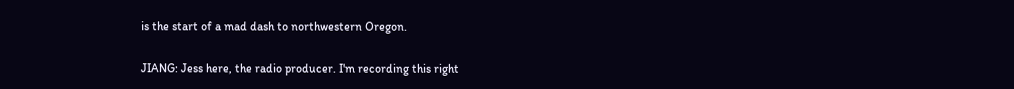is the start of a mad dash to northwestern Oregon.

JIANG: Jess here, the radio producer. I'm recording this right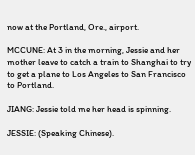now at the Portland, Ore., airport.

MCCUNE: At 3 in the morning, Jessie and her mother leave to catch a train to Shanghai to try to get a plane to Los Angeles to San Francisco to Portland.

JIANG: Jessie told me her head is spinning.

JESSIE: (Speaking Chinese).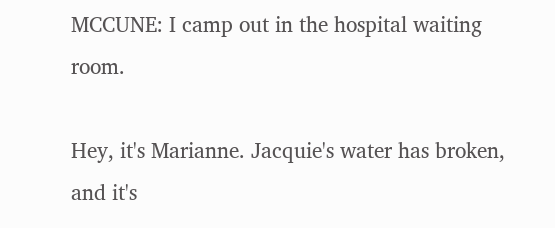MCCUNE: I camp out in the hospital waiting room.

Hey, it's Marianne. Jacquie's water has broken, and it's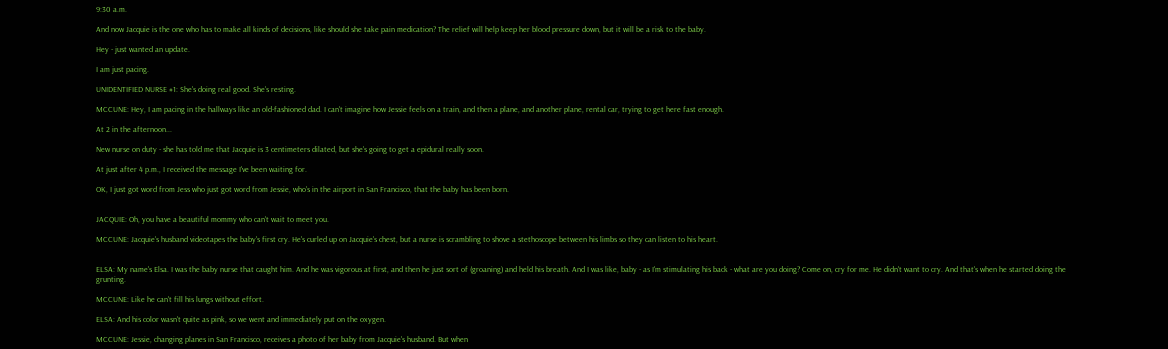9:30 a.m.

And now Jacquie is the one who has to make all kinds of decisions, like should she take pain medication? The relief will help keep her blood pressure down, but it will be a risk to the baby.

Hey - just wanted an update.

I am just pacing.

UNIDENTIFIED NURSE #1: She's doing real good. She's resting.

MCCUNE: Hey, I am pacing in the hallways like an old-fashioned dad. I can't imagine how Jessie feels on a train, and then a plane, and another plane, rental car, trying to get here fast enough.

At 2 in the afternoon...

New nurse on duty - she has told me that Jacquie is 3 centimeters dilated, but she's going to get a epidural really soon.

At just after 4 p.m., I received the message I've been waiting for.

OK, I just got word from Jess who just got word from Jessie, who's in the airport in San Francisco, that the baby has been born.


JACQUIE: Oh, you have a beautiful mommy who can't wait to meet you.

MCCUNE: Jacquie's husband videotapes the baby's first cry. He's curled up on Jacquie's chest, but a nurse is scrambling to shove a stethoscope between his limbs so they can listen to his heart.


ELSA: My name's Elsa. I was the baby nurse that caught him. And he was vigorous at first, and then he just sort of (groaning) and held his breath. And I was like, baby - as I'm stimulating his back - what are you doing? Come on, cry for me. He didn't want to cry. And that's when he started doing the grunting.

MCCUNE: Like he can't fill his lungs without effort.

ELSA: And his color wasn't quite as pink, so we went and immediately put on the oxygen.

MCCUNE: Jessie, changing planes in San Francisco, receives a photo of her baby from Jacquie's husband. But when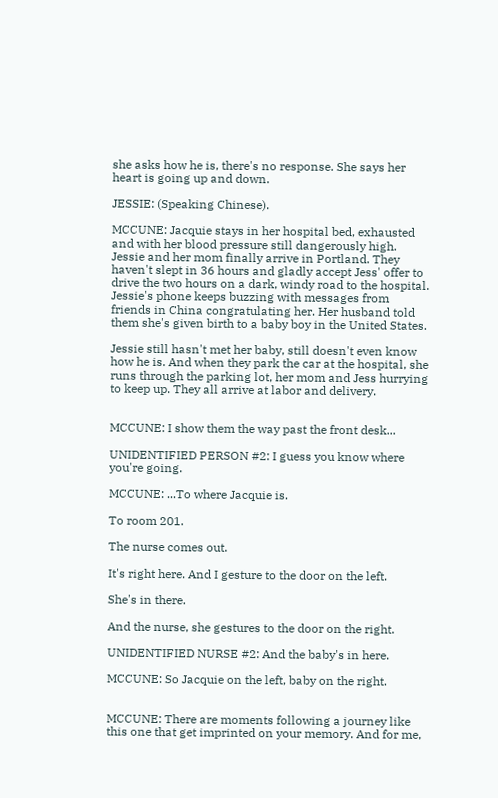she asks how he is, there's no response. She says her heart is going up and down.

JESSIE: (Speaking Chinese).

MCCUNE: Jacquie stays in her hospital bed, exhausted and with her blood pressure still dangerously high. Jessie and her mom finally arrive in Portland. They haven't slept in 36 hours and gladly accept Jess' offer to drive the two hours on a dark, windy road to the hospital. Jessie's phone keeps buzzing with messages from friends in China congratulating her. Her husband told them she's given birth to a baby boy in the United States.

Jessie still hasn't met her baby, still doesn't even know how he is. And when they park the car at the hospital, she runs through the parking lot, her mom and Jess hurrying to keep up. They all arrive at labor and delivery.


MCCUNE: I show them the way past the front desk...

UNIDENTIFIED PERSON #2: I guess you know where you're going.

MCCUNE: ...To where Jacquie is.

To room 201.

The nurse comes out.

It's right here. And I gesture to the door on the left.

She's in there.

And the nurse, she gestures to the door on the right.

UNIDENTIFIED NURSE #2: And the baby's in here.

MCCUNE: So Jacquie on the left, baby on the right.


MCCUNE: There are moments following a journey like this one that get imprinted on your memory. And for me,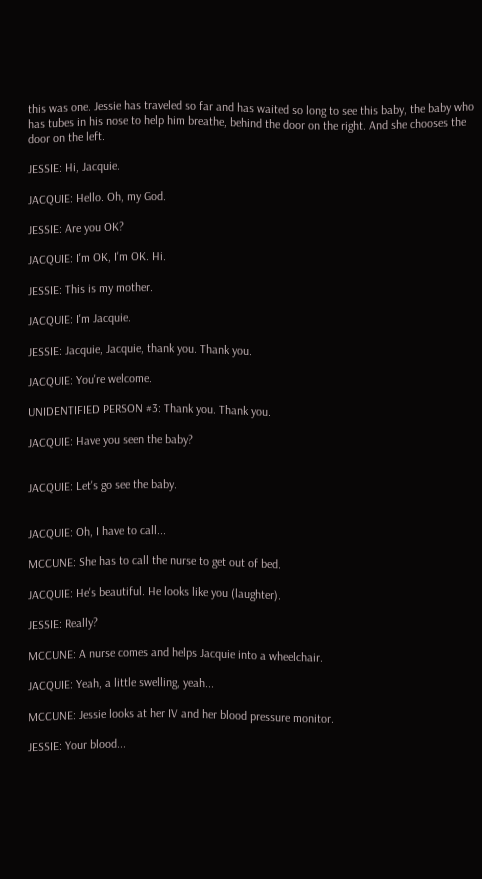this was one. Jessie has traveled so far and has waited so long to see this baby, the baby who has tubes in his nose to help him breathe, behind the door on the right. And she chooses the door on the left.

JESSIE: Hi, Jacquie.

JACQUIE: Hello. Oh, my God.

JESSIE: Are you OK?

JACQUIE: I'm OK, I'm OK. Hi.

JESSIE: This is my mother.

JACQUIE: I'm Jacquie.

JESSIE: Jacquie, Jacquie, thank you. Thank you.

JACQUIE: You're welcome.

UNIDENTIFIED PERSON #3: Thank you. Thank you.

JACQUIE: Have you seen the baby?


JACQUIE: Let's go see the baby.


JACQUIE: Oh, I have to call...

MCCUNE: She has to call the nurse to get out of bed.

JACQUIE: He's beautiful. He looks like you (laughter).

JESSIE: Really?

MCCUNE: A nurse comes and helps Jacquie into a wheelchair.

JACQUIE: Yeah, a little swelling, yeah...

MCCUNE: Jessie looks at her IV and her blood pressure monitor.

JESSIE: Your blood...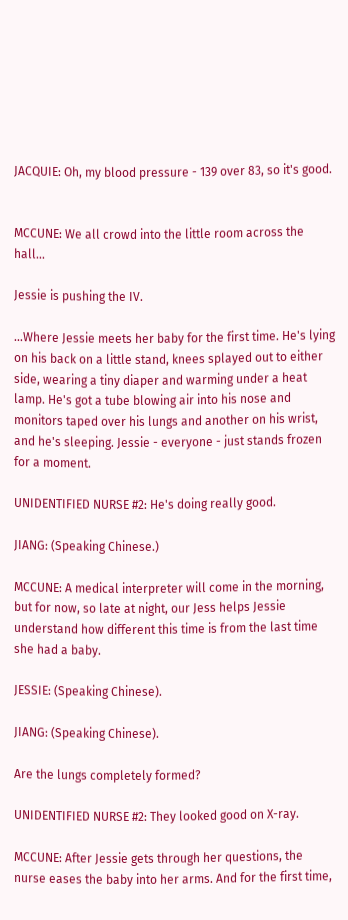JACQUIE: Oh, my blood pressure - 139 over 83, so it's good.


MCCUNE: We all crowd into the little room across the hall...

Jessie is pushing the IV.

...Where Jessie meets her baby for the first time. He's lying on his back on a little stand, knees splayed out to either side, wearing a tiny diaper and warming under a heat lamp. He's got a tube blowing air into his nose and monitors taped over his lungs and another on his wrist, and he's sleeping. Jessie - everyone - just stands frozen for a moment.

UNIDENTIFIED NURSE #2: He's doing really good.

JIANG: (Speaking Chinese.)

MCCUNE: A medical interpreter will come in the morning, but for now, so late at night, our Jess helps Jessie understand how different this time is from the last time she had a baby.

JESSIE: (Speaking Chinese).

JIANG: (Speaking Chinese).

Are the lungs completely formed?

UNIDENTIFIED NURSE #2: They looked good on X-ray.

MCCUNE: After Jessie gets through her questions, the nurse eases the baby into her arms. And for the first time,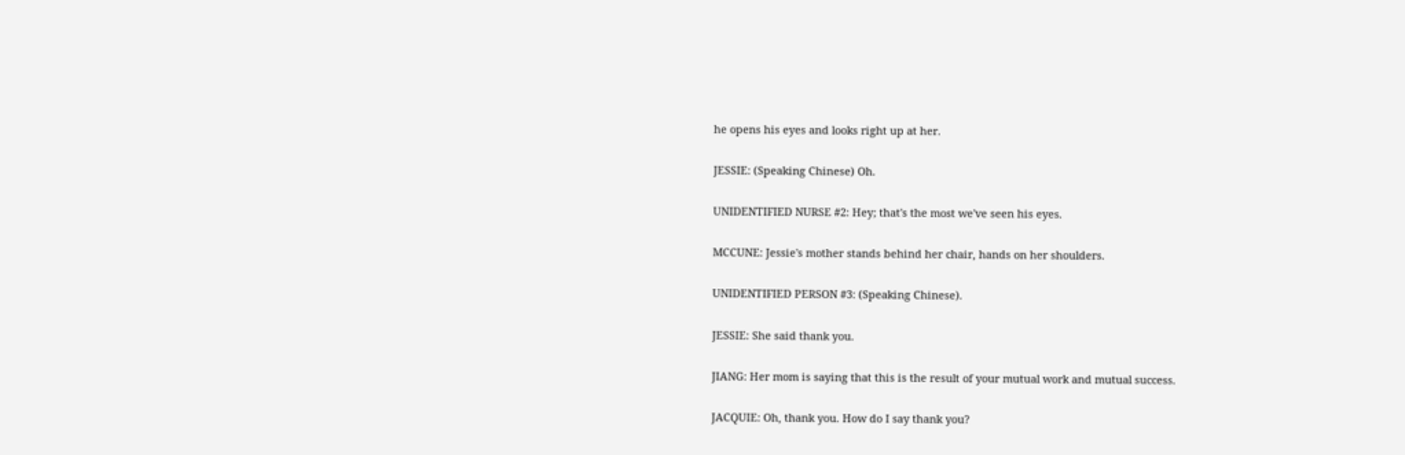he opens his eyes and looks right up at her.

JESSIE: (Speaking Chinese) Oh.

UNIDENTIFIED NURSE #2: Hey; that's the most we've seen his eyes.

MCCUNE: Jessie's mother stands behind her chair, hands on her shoulders.

UNIDENTIFIED PERSON #3: (Speaking Chinese).

JESSIE: She said thank you.

JIANG: Her mom is saying that this is the result of your mutual work and mutual success.

JACQUIE: Oh, thank you. How do I say thank you?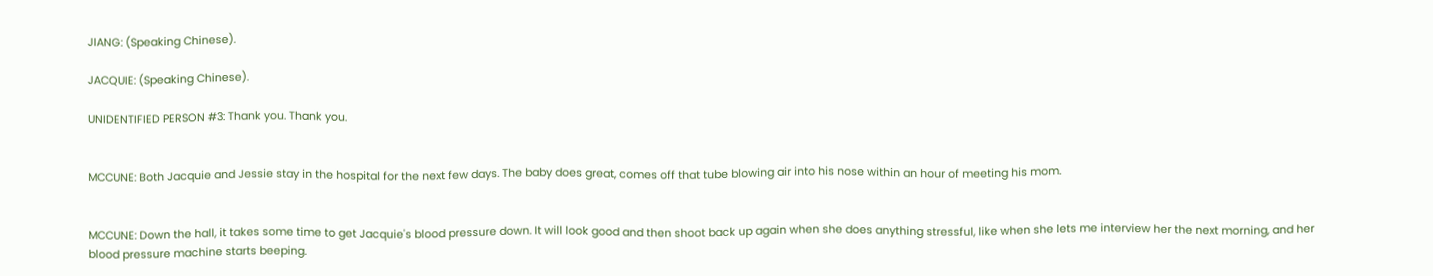JIANG: (Speaking Chinese).

JACQUIE: (Speaking Chinese).

UNIDENTIFIED PERSON #3: Thank you. Thank you.


MCCUNE: Both Jacquie and Jessie stay in the hospital for the next few days. The baby does great, comes off that tube blowing air into his nose within an hour of meeting his mom.


MCCUNE: Down the hall, it takes some time to get Jacquie's blood pressure down. It will look good and then shoot back up again when she does anything stressful, like when she lets me interview her the next morning, and her blood pressure machine starts beeping.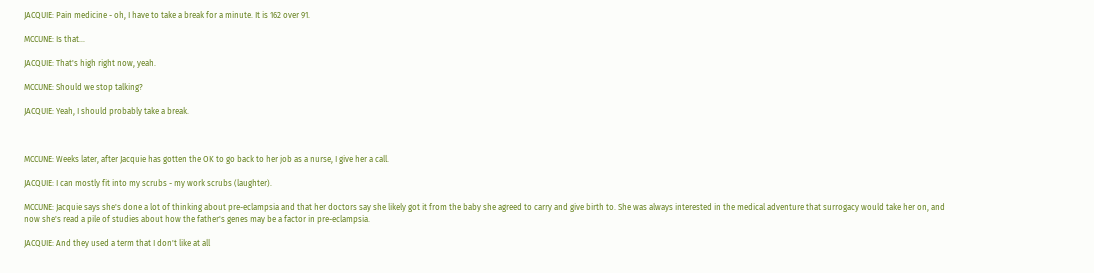JACQUIE: Pain medicine - oh, I have to take a break for a minute. It is 162 over 91.

MCCUNE: Is that...

JACQUIE: That's high right now, yeah.

MCCUNE: Should we stop talking?

JACQUIE: Yeah, I should probably take a break.



MCCUNE: Weeks later, after Jacquie has gotten the OK to go back to her job as a nurse, I give her a call.

JACQUIE: I can mostly fit into my scrubs - my work scrubs (laughter).

MCCUNE: Jacquie says she's done a lot of thinking about pre-eclampsia and that her doctors say she likely got it from the baby she agreed to carry and give birth to. She was always interested in the medical adventure that surrogacy would take her on, and now she's read a pile of studies about how the father's genes may be a factor in pre-eclampsia.

JACQUIE: And they used a term that I don't like at all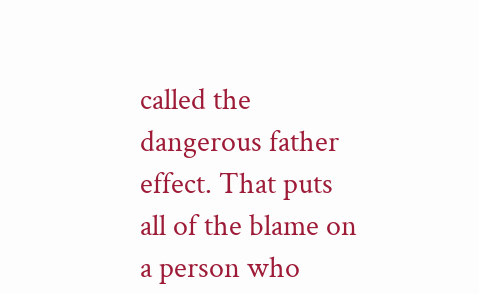called the dangerous father effect. That puts all of the blame on a person who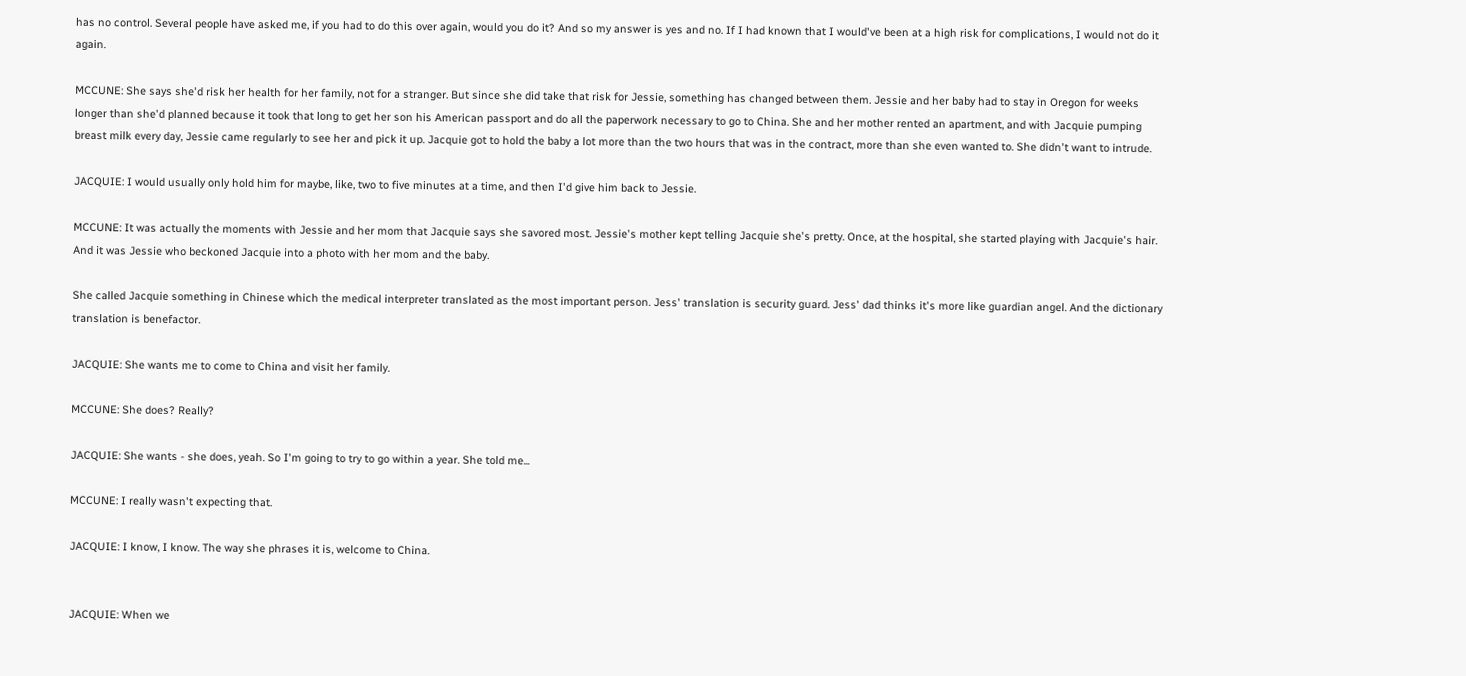has no control. Several people have asked me, if you had to do this over again, would you do it? And so my answer is yes and no. If I had known that I would've been at a high risk for complications, I would not do it again.

MCCUNE: She says she'd risk her health for her family, not for a stranger. But since she did take that risk for Jessie, something has changed between them. Jessie and her baby had to stay in Oregon for weeks longer than she'd planned because it took that long to get her son his American passport and do all the paperwork necessary to go to China. She and her mother rented an apartment, and with Jacquie pumping breast milk every day, Jessie came regularly to see her and pick it up. Jacquie got to hold the baby a lot more than the two hours that was in the contract, more than she even wanted to. She didn't want to intrude.

JACQUIE: I would usually only hold him for maybe, like, two to five minutes at a time, and then I'd give him back to Jessie.

MCCUNE: It was actually the moments with Jessie and her mom that Jacquie says she savored most. Jessie's mother kept telling Jacquie she's pretty. Once, at the hospital, she started playing with Jacquie's hair. And it was Jessie who beckoned Jacquie into a photo with her mom and the baby.

She called Jacquie something in Chinese which the medical interpreter translated as the most important person. Jess' translation is security guard. Jess' dad thinks it's more like guardian angel. And the dictionary translation is benefactor.

JACQUIE: She wants me to come to China and visit her family.

MCCUNE: She does? Really?

JACQUIE: She wants - she does, yeah. So I'm going to try to go within a year. She told me...

MCCUNE: I really wasn't expecting that.

JACQUIE: I know, I know. The way she phrases it is, welcome to China.


JACQUIE: When we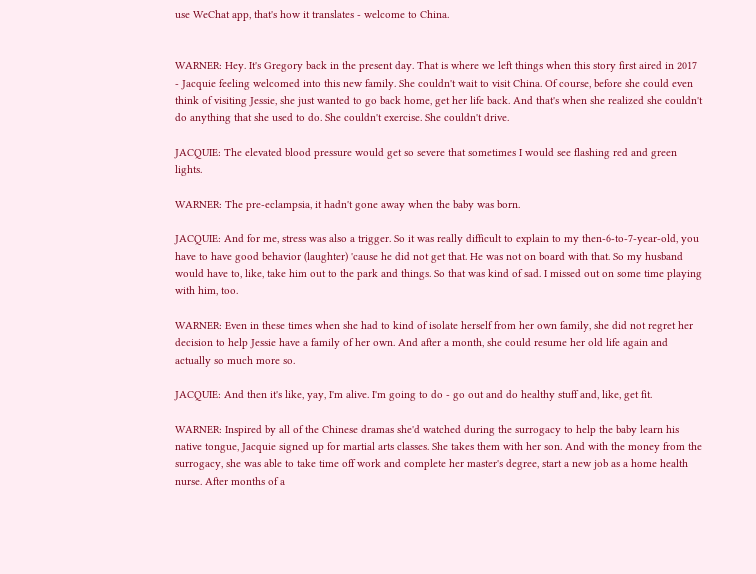use WeChat app, that's how it translates - welcome to China.


WARNER: Hey. It's Gregory back in the present day. That is where we left things when this story first aired in 2017 - Jacquie feeling welcomed into this new family. She couldn't wait to visit China. Of course, before she could even think of visiting Jessie, she just wanted to go back home, get her life back. And that's when she realized she couldn't do anything that she used to do. She couldn't exercise. She couldn't drive.

JACQUIE: The elevated blood pressure would get so severe that sometimes I would see flashing red and green lights.

WARNER: The pre-eclampsia, it hadn't gone away when the baby was born.

JACQUIE: And for me, stress was also a trigger. So it was really difficult to explain to my then-6-to-7-year-old, you have to have good behavior (laughter) 'cause he did not get that. He was not on board with that. So my husband would have to, like, take him out to the park and things. So that was kind of sad. I missed out on some time playing with him, too.

WARNER: Even in these times when she had to kind of isolate herself from her own family, she did not regret her decision to help Jessie have a family of her own. And after a month, she could resume her old life again and actually so much more so.

JACQUIE: And then it's like, yay, I'm alive. I'm going to do - go out and do healthy stuff and, like, get fit.

WARNER: Inspired by all of the Chinese dramas she'd watched during the surrogacy to help the baby learn his native tongue, Jacquie signed up for martial arts classes. She takes them with her son. And with the money from the surrogacy, she was able to take time off work and complete her master's degree, start a new job as a home health nurse. After months of a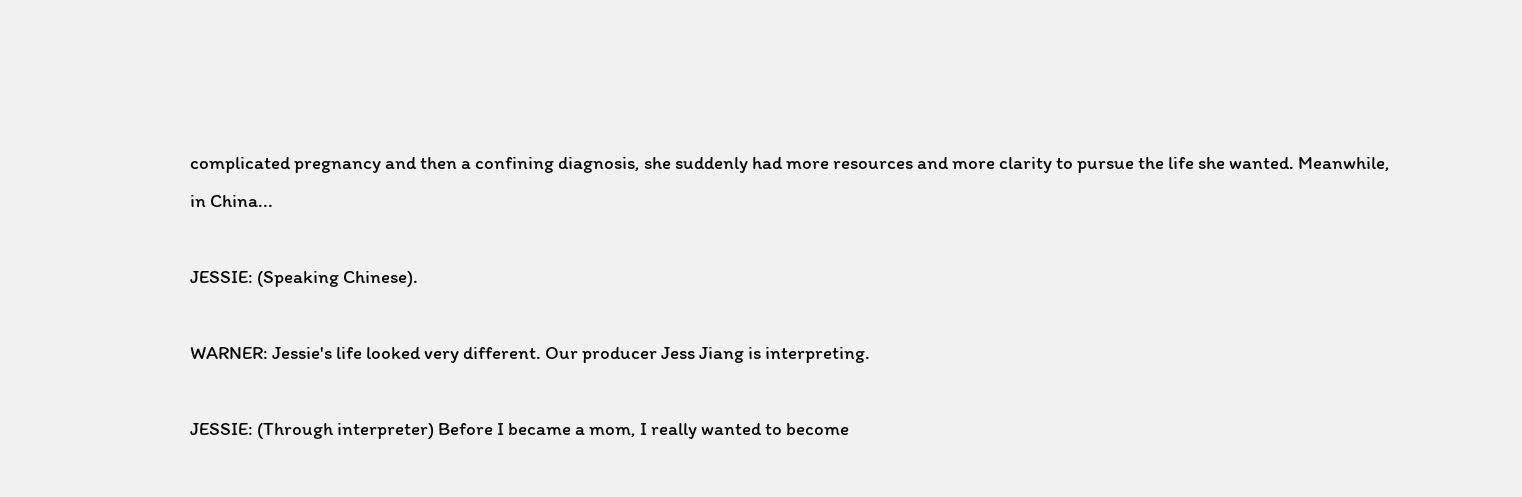complicated pregnancy and then a confining diagnosis, she suddenly had more resources and more clarity to pursue the life she wanted. Meanwhile, in China...

JESSIE: (Speaking Chinese).

WARNER: Jessie's life looked very different. Our producer Jess Jiang is interpreting.

JESSIE: (Through interpreter) Before I became a mom, I really wanted to become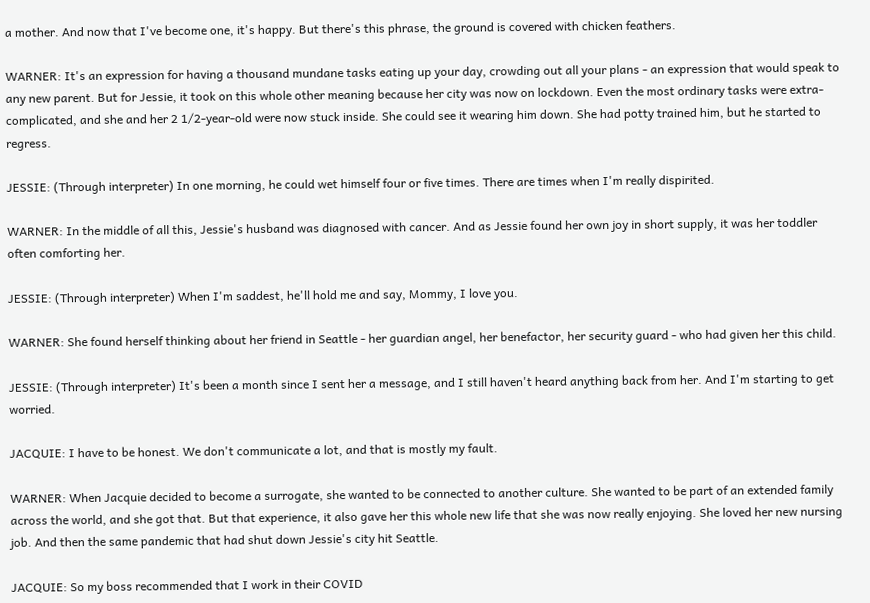a mother. And now that I've become one, it's happy. But there's this phrase, the ground is covered with chicken feathers.

WARNER: It's an expression for having a thousand mundane tasks eating up your day, crowding out all your plans - an expression that would speak to any new parent. But for Jessie, it took on this whole other meaning because her city was now on lockdown. Even the most ordinary tasks were extra-complicated, and she and her 2 1/2-year-old were now stuck inside. She could see it wearing him down. She had potty trained him, but he started to regress.

JESSIE: (Through interpreter) In one morning, he could wet himself four or five times. There are times when I'm really dispirited.

WARNER: In the middle of all this, Jessie's husband was diagnosed with cancer. And as Jessie found her own joy in short supply, it was her toddler often comforting her.

JESSIE: (Through interpreter) When I'm saddest, he'll hold me and say, Mommy, I love you.

WARNER: She found herself thinking about her friend in Seattle - her guardian angel, her benefactor, her security guard - who had given her this child.

JESSIE: (Through interpreter) It's been a month since I sent her a message, and I still haven't heard anything back from her. And I'm starting to get worried.

JACQUIE: I have to be honest. We don't communicate a lot, and that is mostly my fault.

WARNER: When Jacquie decided to become a surrogate, she wanted to be connected to another culture. She wanted to be part of an extended family across the world, and she got that. But that experience, it also gave her this whole new life that she was now really enjoying. She loved her new nursing job. And then the same pandemic that had shut down Jessie's city hit Seattle.

JACQUIE: So my boss recommended that I work in their COVID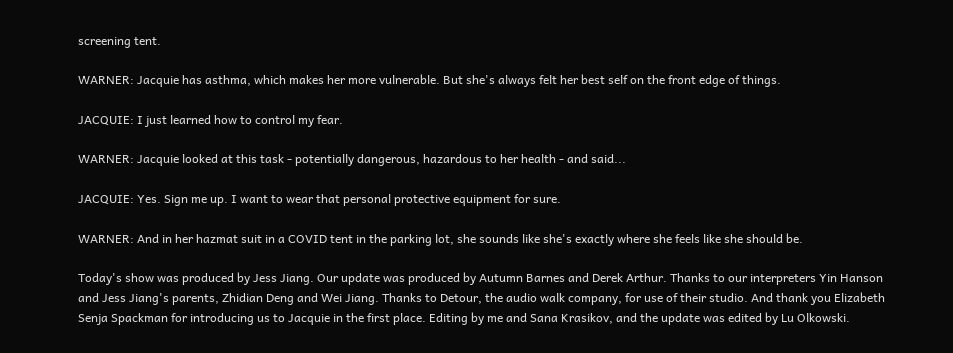screening tent.

WARNER: Jacquie has asthma, which makes her more vulnerable. But she's always felt her best self on the front edge of things.

JACQUIE: I just learned how to control my fear.

WARNER: Jacquie looked at this task - potentially dangerous, hazardous to her health - and said...

JACQUIE: Yes. Sign me up. I want to wear that personal protective equipment for sure.

WARNER: And in her hazmat suit in a COVID tent in the parking lot, she sounds like she's exactly where she feels like she should be.

Today's show was produced by Jess Jiang. Our update was produced by Autumn Barnes and Derek Arthur. Thanks to our interpreters Yin Hanson and Jess Jiang's parents, Zhidian Deng and Wei Jiang. Thanks to Detour, the audio walk company, for use of their studio. And thank you Elizabeth Senja Spackman for introducing us to Jacquie in the first place. Editing by me and Sana Krasikov, and the update was edited by Lu Olkowski.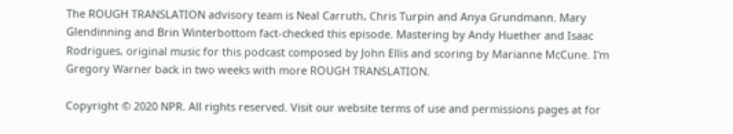The ROUGH TRANSLATION advisory team is Neal Carruth, Chris Turpin and Anya Grundmann. Mary Glendinning and Brin Winterbottom fact-checked this episode. Mastering by Andy Huether and Isaac Rodrigues, original music for this podcast composed by John Ellis and scoring by Marianne McCune. I'm Gregory Warner back in two weeks with more ROUGH TRANSLATION.

Copyright © 2020 NPR. All rights reserved. Visit our website terms of use and permissions pages at for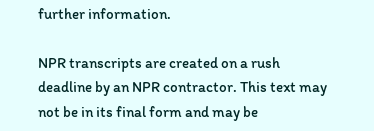further information.

NPR transcripts are created on a rush deadline by an NPR contractor. This text may not be in its final form and may be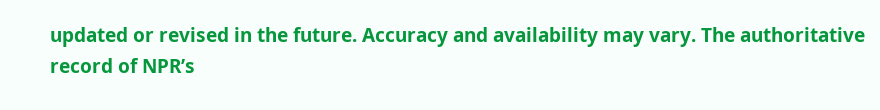updated or revised in the future. Accuracy and availability may vary. The authoritative record of NPR’s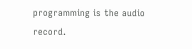programming is the audio record.